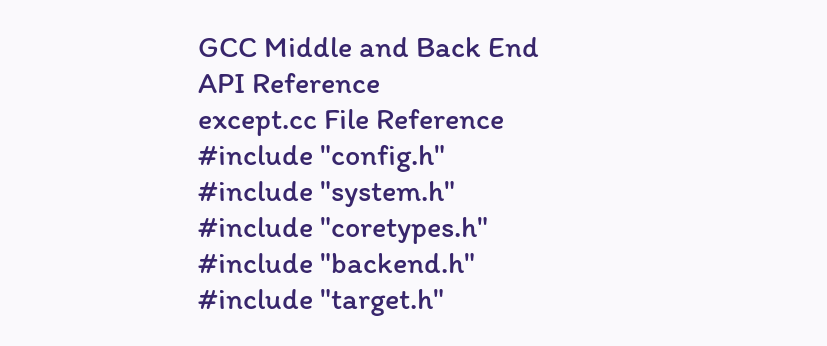GCC Middle and Back End API Reference
except.cc File Reference
#include "config.h"
#include "system.h"
#include "coretypes.h"
#include "backend.h"
#include "target.h"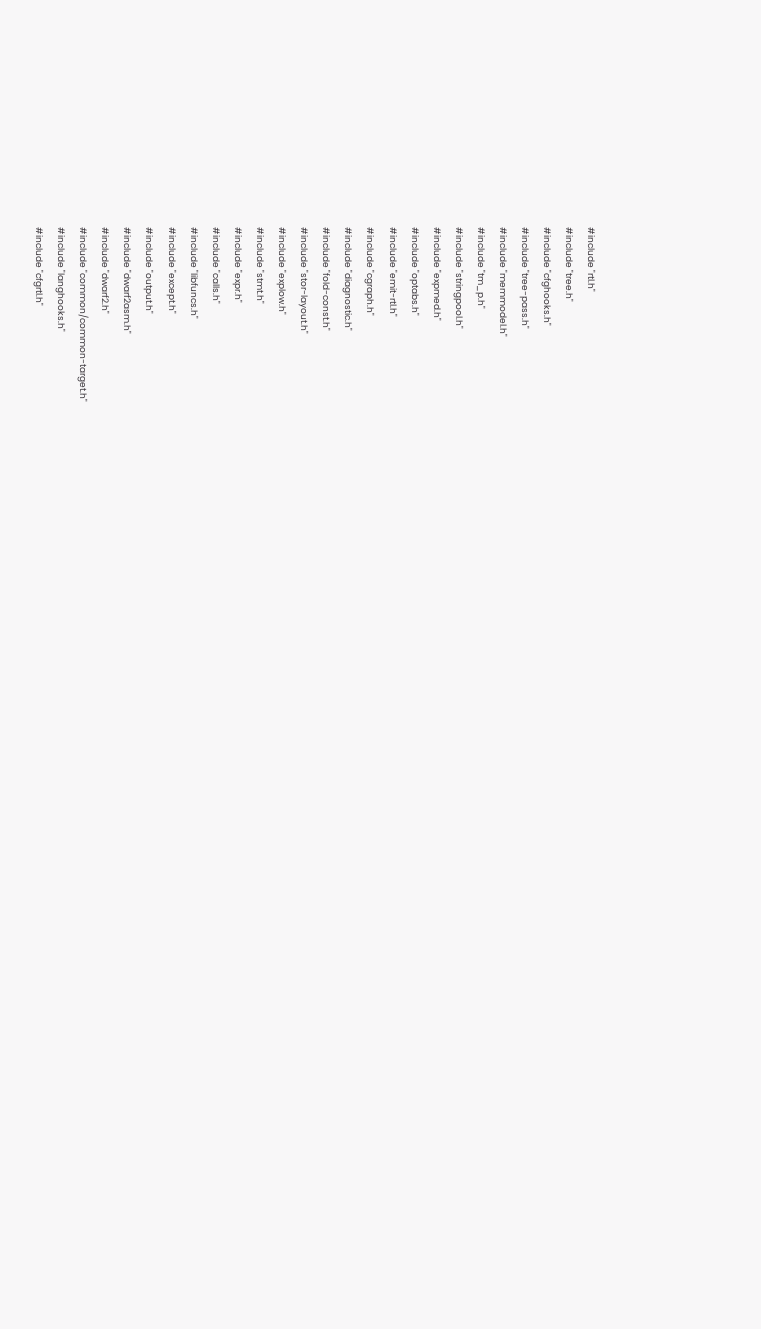#include "rtl.h"
#include "tree.h"
#include "cfghooks.h"
#include "tree-pass.h"
#include "memmodel.h"
#include "tm_p.h"
#include "stringpool.h"
#include "expmed.h"
#include "optabs.h"
#include "emit-rtl.h"
#include "cgraph.h"
#include "diagnostic.h"
#include "fold-const.h"
#include "stor-layout.h"
#include "explow.h"
#include "stmt.h"
#include "expr.h"
#include "calls.h"
#include "libfuncs.h"
#include "except.h"
#include "output.h"
#include "dwarf2asm.h"
#include "dwarf2.h"
#include "common/common-target.h"
#include "langhooks.h"
#include "cfgrtl.h"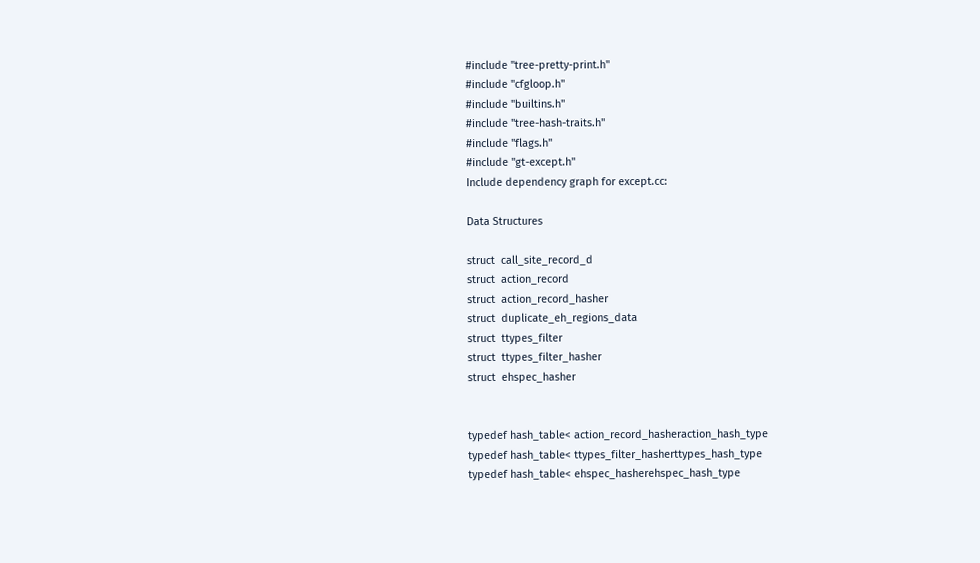#include "tree-pretty-print.h"
#include "cfgloop.h"
#include "builtins.h"
#include "tree-hash-traits.h"
#include "flags.h"
#include "gt-except.h"
Include dependency graph for except.cc:

Data Structures

struct  call_site_record_d
struct  action_record
struct  action_record_hasher
struct  duplicate_eh_regions_data
struct  ttypes_filter
struct  ttypes_filter_hasher
struct  ehspec_hasher


typedef hash_table< action_record_hasheraction_hash_type
typedef hash_table< ttypes_filter_hasherttypes_hash_type
typedef hash_table< ehspec_hasherehspec_hash_type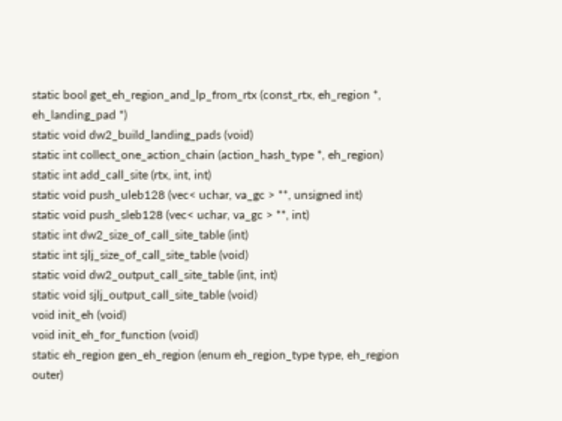static bool get_eh_region_and_lp_from_rtx (const_rtx, eh_region *, eh_landing_pad *)
static void dw2_build_landing_pads (void)
static int collect_one_action_chain (action_hash_type *, eh_region)
static int add_call_site (rtx, int, int)
static void push_uleb128 (vec< uchar, va_gc > **, unsigned int)
static void push_sleb128 (vec< uchar, va_gc > **, int)
static int dw2_size_of_call_site_table (int)
static int sjlj_size_of_call_site_table (void)
static void dw2_output_call_site_table (int, int)
static void sjlj_output_call_site_table (void)
void init_eh (void)
void init_eh_for_function (void)
static eh_region gen_eh_region (enum eh_region_type type, eh_region outer)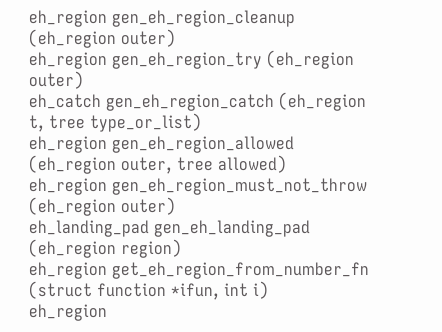eh_region gen_eh_region_cleanup (eh_region outer)
eh_region gen_eh_region_try (eh_region outer)
eh_catch gen_eh_region_catch (eh_region t, tree type_or_list)
eh_region gen_eh_region_allowed (eh_region outer, tree allowed)
eh_region gen_eh_region_must_not_throw (eh_region outer)
eh_landing_pad gen_eh_landing_pad (eh_region region)
eh_region get_eh_region_from_number_fn (struct function *ifun, int i)
eh_region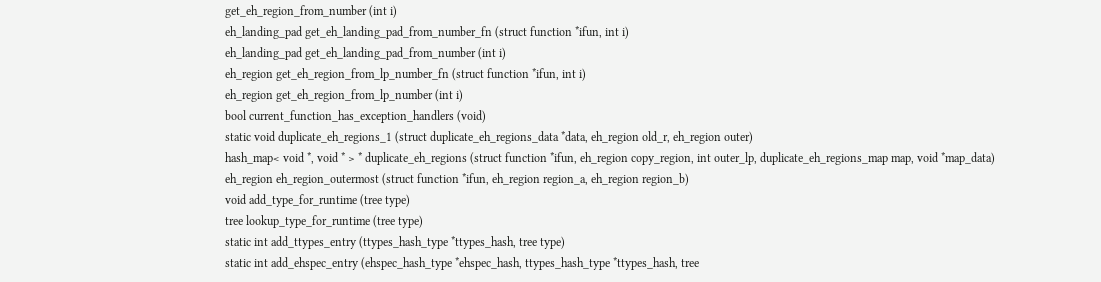get_eh_region_from_number (int i)
eh_landing_pad get_eh_landing_pad_from_number_fn (struct function *ifun, int i)
eh_landing_pad get_eh_landing_pad_from_number (int i)
eh_region get_eh_region_from_lp_number_fn (struct function *ifun, int i)
eh_region get_eh_region_from_lp_number (int i)
bool current_function_has_exception_handlers (void)
static void duplicate_eh_regions_1 (struct duplicate_eh_regions_data *data, eh_region old_r, eh_region outer)
hash_map< void *, void * > * duplicate_eh_regions (struct function *ifun, eh_region copy_region, int outer_lp, duplicate_eh_regions_map map, void *map_data)
eh_region eh_region_outermost (struct function *ifun, eh_region region_a, eh_region region_b)
void add_type_for_runtime (tree type)
tree lookup_type_for_runtime (tree type)
static int add_ttypes_entry (ttypes_hash_type *ttypes_hash, tree type)
static int add_ehspec_entry (ehspec_hash_type *ehspec_hash, ttypes_hash_type *ttypes_hash, tree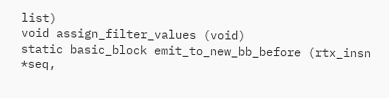list)
void assign_filter_values (void)
static basic_block emit_to_new_bb_before (rtx_insn *seq,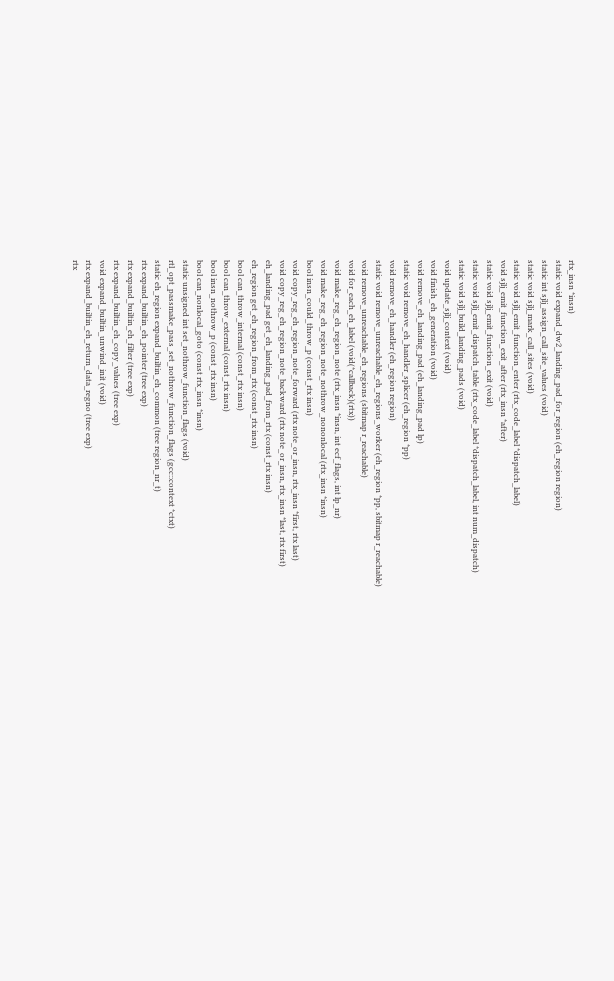rtx_insn *insn)
static void expand_dw2_landing_pad_for_region (eh_region region)
static int sjlj_assign_call_site_values (void)
static void sjlj_mark_call_sites (void)
static void sjlj_emit_function_enter (rtx_code_label *dispatch_label)
void sjlj_emit_function_exit_after (rtx_insn *after)
static void sjlj_emit_function_exit (void)
static void sjlj_emit_dispatch_table (rtx_code_label *dispatch_label, int num_dispatch)
static void sjlj_build_landing_pads (void)
void update_sjlj_context (void)
void finish_eh_generation (void)
void remove_eh_landing_pad (eh_landing_pad lp)
static void remove_eh_handler_splicer (eh_region *pp)
void remove_eh_handler (eh_region region)
static void remove_unreachable_eh_regions_worker (eh_region *pp, sbitmap r_reachable)
void remove_unreachable_eh_regions (sbitmap r_reachable)
void for_each_eh_label (void(*callback)(rtx))
void make_reg_eh_region_note (rtx_insn *insn, int ecf_flags, int lp_nr)
void make_reg_eh_region_note_nothrow_nononlocal (rtx_insn *insn)
bool insn_could_throw_p (const_rtx insn)
void copy_reg_eh_region_note_forward (rtx note_or_insn, rtx_insn *first, rtx last)
void copy_reg_eh_region_note_backward (rtx note_or_insn, rtx_insn *last, rtx first)
eh_landing_pad get_eh_landing_pad_from_rtx (const_rtx insn)
eh_region get_eh_region_from_rtx (const_rtx insn)
bool can_throw_internal (const_rtx insn)
bool can_throw_external (const_rtx insn)
bool insn_nothrow_p (const_rtx insn)
bool can_nonlocal_goto (const rtx_insn *insn)
static unsigned int set_nothrow_function_flags (void)
rtl_opt_passmake_pass_set_nothrow_function_flags (gcc::context *ctxt)
static eh_region expand_builtin_eh_common (tree region_nr_t)
rtx expand_builtin_eh_pointer (tree exp)
rtx expand_builtin_eh_filter (tree exp)
rtx expand_builtin_eh_copy_values (tree exp)
void expand_builtin_unwind_init (void)
rtx expand_builtin_eh_return_data_regno (tree exp)
rtx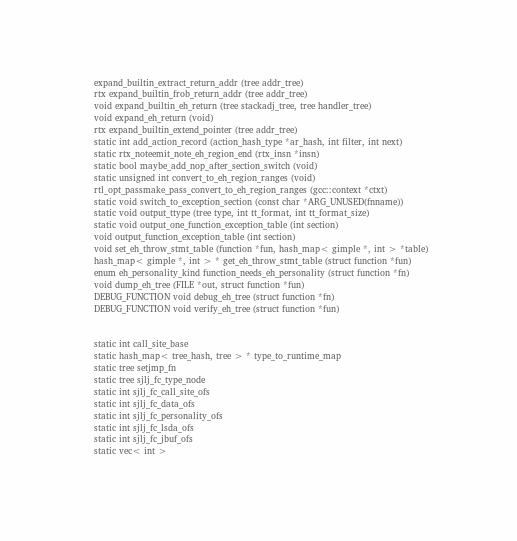expand_builtin_extract_return_addr (tree addr_tree)
rtx expand_builtin_frob_return_addr (tree addr_tree)
void expand_builtin_eh_return (tree stackadj_tree, tree handler_tree)
void expand_eh_return (void)
rtx expand_builtin_extend_pointer (tree addr_tree)
static int add_action_record (action_hash_type *ar_hash, int filter, int next)
static rtx_noteemit_note_eh_region_end (rtx_insn *insn)
static bool maybe_add_nop_after_section_switch (void)
static unsigned int convert_to_eh_region_ranges (void)
rtl_opt_passmake_pass_convert_to_eh_region_ranges (gcc::context *ctxt)
static void switch_to_exception_section (const char *ARG_UNUSED(fnname))
static void output_ttype (tree type, int tt_format, int tt_format_size)
static void output_one_function_exception_table (int section)
void output_function_exception_table (int section)
void set_eh_throw_stmt_table (function *fun, hash_map< gimple *, int > *table)
hash_map< gimple *, int > * get_eh_throw_stmt_table (struct function *fun)
enum eh_personality_kind function_needs_eh_personality (struct function *fn)
void dump_eh_tree (FILE *out, struct function *fun)
DEBUG_FUNCTION void debug_eh_tree (struct function *fn)
DEBUG_FUNCTION void verify_eh_tree (struct function *fun)


static int call_site_base
static hash_map< tree_hash, tree > * type_to_runtime_map
static tree setjmp_fn
static tree sjlj_fc_type_node
static int sjlj_fc_call_site_ofs
static int sjlj_fc_data_ofs
static int sjlj_fc_personality_ofs
static int sjlj_fc_lsda_ofs
static int sjlj_fc_jbuf_ofs
static vec< int >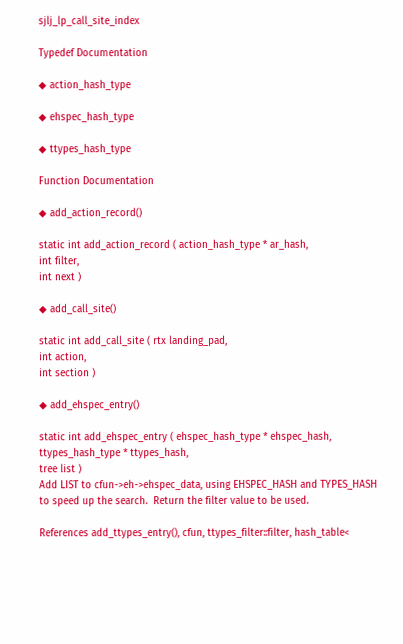sjlj_lp_call_site_index

Typedef Documentation

◆ action_hash_type

◆ ehspec_hash_type

◆ ttypes_hash_type

Function Documentation

◆ add_action_record()

static int add_action_record ( action_hash_type * ar_hash,
int filter,
int next )

◆ add_call_site()

static int add_call_site ( rtx landing_pad,
int action,
int section )

◆ add_ehspec_entry()

static int add_ehspec_entry ( ehspec_hash_type * ehspec_hash,
ttypes_hash_type * ttypes_hash,
tree list )
Add LIST to cfun->eh->ehspec_data, using EHSPEC_HASH and TYPES_HASH
to speed up the search.  Return the filter value to be used.

References add_ttypes_entry(), cfun, ttypes_filter::filter, hash_table<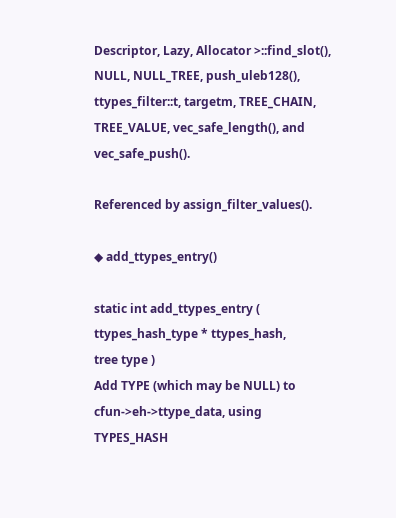Descriptor, Lazy, Allocator >::find_slot(), NULL, NULL_TREE, push_uleb128(), ttypes_filter::t, targetm, TREE_CHAIN, TREE_VALUE, vec_safe_length(), and vec_safe_push().

Referenced by assign_filter_values().

◆ add_ttypes_entry()

static int add_ttypes_entry ( ttypes_hash_type * ttypes_hash,
tree type )
Add TYPE (which may be NULL) to cfun->eh->ttype_data, using TYPES_HASH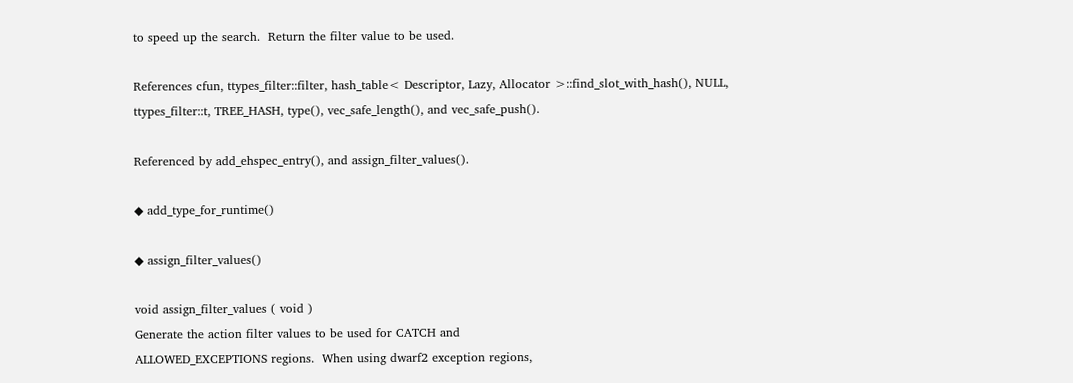to speed up the search.  Return the filter value to be used.

References cfun, ttypes_filter::filter, hash_table< Descriptor, Lazy, Allocator >::find_slot_with_hash(), NULL, ttypes_filter::t, TREE_HASH, type(), vec_safe_length(), and vec_safe_push().

Referenced by add_ehspec_entry(), and assign_filter_values().

◆ add_type_for_runtime()

◆ assign_filter_values()

void assign_filter_values ( void )
Generate the action filter values to be used for CATCH and
ALLOWED_EXCEPTIONS regions.  When using dwarf2 exception regions,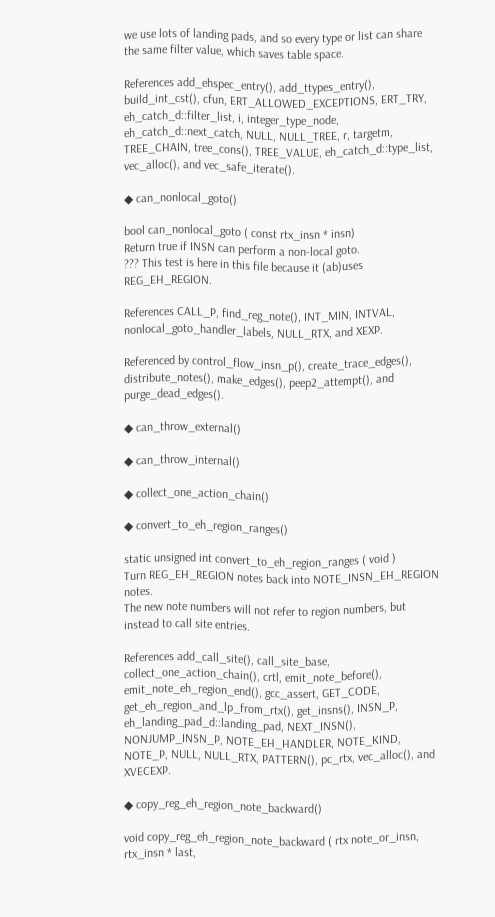we use lots of landing pads, and so every type or list can share
the same filter value, which saves table space.

References add_ehspec_entry(), add_ttypes_entry(), build_int_cst(), cfun, ERT_ALLOWED_EXCEPTIONS, ERT_TRY, eh_catch_d::filter_list, i, integer_type_node, eh_catch_d::next_catch, NULL, NULL_TREE, r, targetm, TREE_CHAIN, tree_cons(), TREE_VALUE, eh_catch_d::type_list, vec_alloc(), and vec_safe_iterate().

◆ can_nonlocal_goto()

bool can_nonlocal_goto ( const rtx_insn * insn)
Return true if INSN can perform a non-local goto.
??? This test is here in this file because it (ab)uses REG_EH_REGION.

References CALL_P, find_reg_note(), INT_MIN, INTVAL, nonlocal_goto_handler_labels, NULL_RTX, and XEXP.

Referenced by control_flow_insn_p(), create_trace_edges(), distribute_notes(), make_edges(), peep2_attempt(), and purge_dead_edges().

◆ can_throw_external()

◆ can_throw_internal()

◆ collect_one_action_chain()

◆ convert_to_eh_region_ranges()

static unsigned int convert_to_eh_region_ranges ( void )
Turn REG_EH_REGION notes back into NOTE_INSN_EH_REGION notes.
The new note numbers will not refer to region numbers, but
instead to call site entries.

References add_call_site(), call_site_base, collect_one_action_chain(), crtl, emit_note_before(), emit_note_eh_region_end(), gcc_assert, GET_CODE, get_eh_region_and_lp_from_rtx(), get_insns(), INSN_P, eh_landing_pad_d::landing_pad, NEXT_INSN(), NONJUMP_INSN_P, NOTE_EH_HANDLER, NOTE_KIND, NOTE_P, NULL, NULL_RTX, PATTERN(), pc_rtx, vec_alloc(), and XVECEXP.

◆ copy_reg_eh_region_note_backward()

void copy_reg_eh_region_note_backward ( rtx note_or_insn,
rtx_insn * last,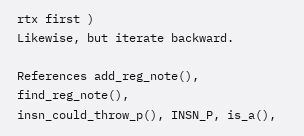rtx first )
Likewise, but iterate backward.

References add_reg_note(), find_reg_note(), insn_could_throw_p(), INSN_P, is_a(),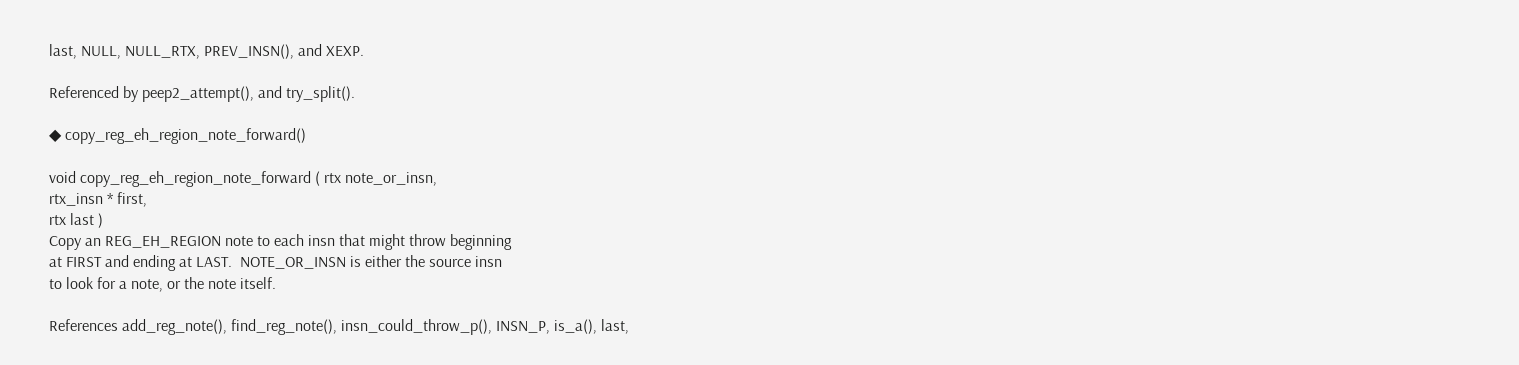last, NULL, NULL_RTX, PREV_INSN(), and XEXP.

Referenced by peep2_attempt(), and try_split().

◆ copy_reg_eh_region_note_forward()

void copy_reg_eh_region_note_forward ( rtx note_or_insn,
rtx_insn * first,
rtx last )
Copy an REG_EH_REGION note to each insn that might throw beginning
at FIRST and ending at LAST.  NOTE_OR_INSN is either the source insn
to look for a note, or the note itself.

References add_reg_note(), find_reg_note(), insn_could_throw_p(), INSN_P, is_a(), last,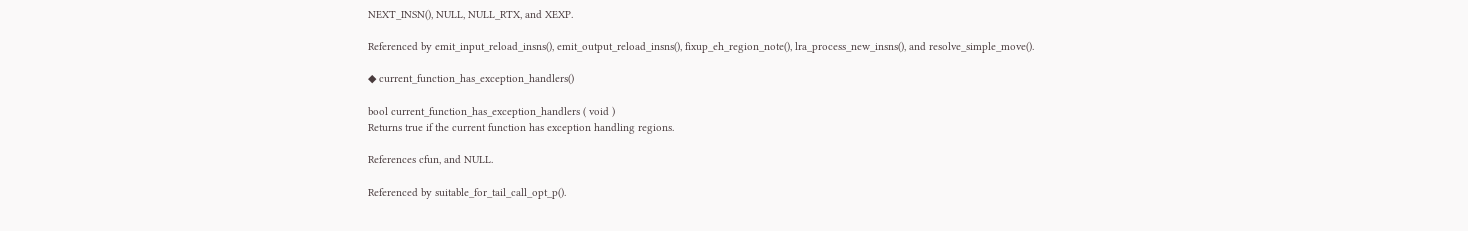NEXT_INSN(), NULL, NULL_RTX, and XEXP.

Referenced by emit_input_reload_insns(), emit_output_reload_insns(), fixup_eh_region_note(), lra_process_new_insns(), and resolve_simple_move().

◆ current_function_has_exception_handlers()

bool current_function_has_exception_handlers ( void )
Returns true if the current function has exception handling regions.

References cfun, and NULL.

Referenced by suitable_for_tail_call_opt_p().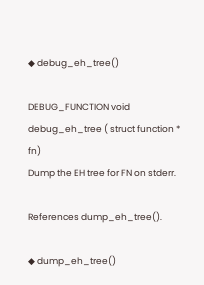◆ debug_eh_tree()

DEBUG_FUNCTION void debug_eh_tree ( struct function * fn)
Dump the EH tree for FN on stderr.

References dump_eh_tree().

◆ dump_eh_tree()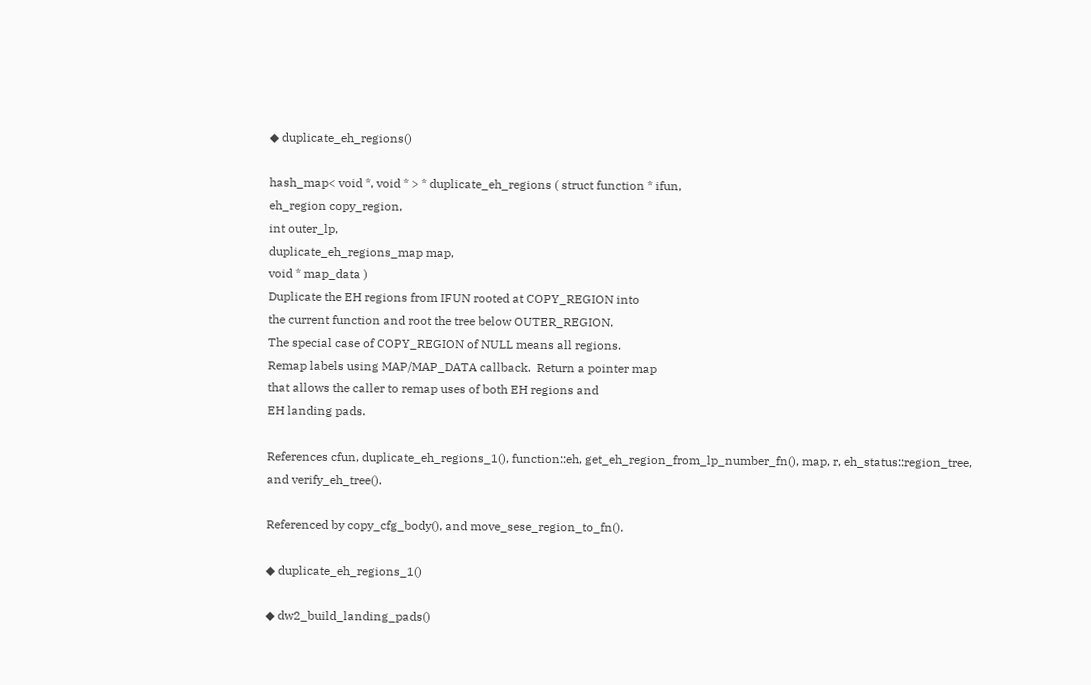◆ duplicate_eh_regions()

hash_map< void *, void * > * duplicate_eh_regions ( struct function * ifun,
eh_region copy_region,
int outer_lp,
duplicate_eh_regions_map map,
void * map_data )
Duplicate the EH regions from IFUN rooted at COPY_REGION into
the current function and root the tree below OUTER_REGION.
The special case of COPY_REGION of NULL means all regions.
Remap labels using MAP/MAP_DATA callback.  Return a pointer map
that allows the caller to remap uses of both EH regions and
EH landing pads.

References cfun, duplicate_eh_regions_1(), function::eh, get_eh_region_from_lp_number_fn(), map, r, eh_status::region_tree, and verify_eh_tree().

Referenced by copy_cfg_body(), and move_sese_region_to_fn().

◆ duplicate_eh_regions_1()

◆ dw2_build_landing_pads()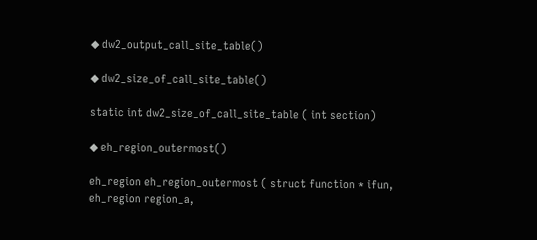◆ dw2_output_call_site_table()

◆ dw2_size_of_call_site_table()

static int dw2_size_of_call_site_table ( int section)

◆ eh_region_outermost()

eh_region eh_region_outermost ( struct function * ifun,
eh_region region_a,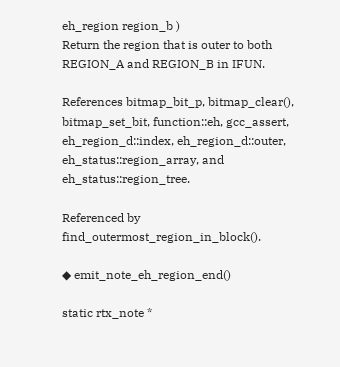eh_region region_b )
Return the region that is outer to both REGION_A and REGION_B in IFUN.

References bitmap_bit_p, bitmap_clear(), bitmap_set_bit, function::eh, gcc_assert, eh_region_d::index, eh_region_d::outer, eh_status::region_array, and eh_status::region_tree.

Referenced by find_outermost_region_in_block().

◆ emit_note_eh_region_end()

static rtx_note *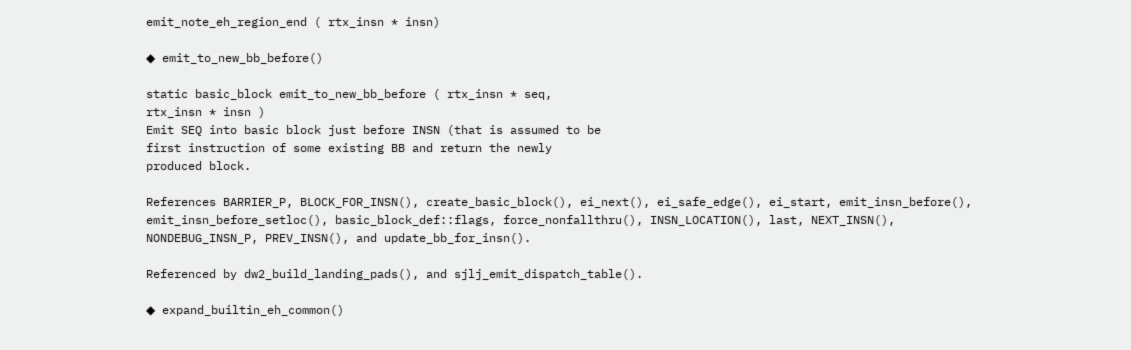emit_note_eh_region_end ( rtx_insn * insn)

◆ emit_to_new_bb_before()

static basic_block emit_to_new_bb_before ( rtx_insn * seq,
rtx_insn * insn )
Emit SEQ into basic block just before INSN (that is assumed to be
first instruction of some existing BB and return the newly
produced block.

References BARRIER_P, BLOCK_FOR_INSN(), create_basic_block(), ei_next(), ei_safe_edge(), ei_start, emit_insn_before(), emit_insn_before_setloc(), basic_block_def::flags, force_nonfallthru(), INSN_LOCATION(), last, NEXT_INSN(), NONDEBUG_INSN_P, PREV_INSN(), and update_bb_for_insn().

Referenced by dw2_build_landing_pads(), and sjlj_emit_dispatch_table().

◆ expand_builtin_eh_common()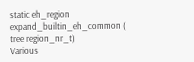static eh_region expand_builtin_eh_common ( tree region_nr_t)
Various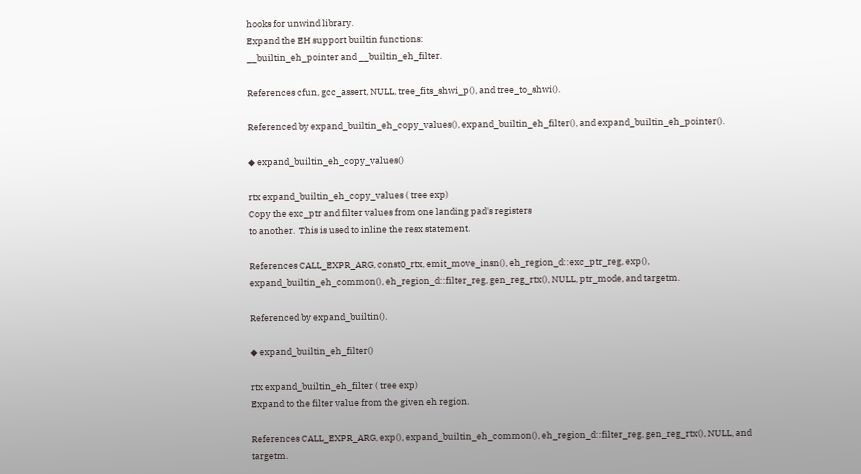hooks for unwind library.
Expand the EH support builtin functions:
__builtin_eh_pointer and __builtin_eh_filter.

References cfun, gcc_assert, NULL, tree_fits_shwi_p(), and tree_to_shwi().

Referenced by expand_builtin_eh_copy_values(), expand_builtin_eh_filter(), and expand_builtin_eh_pointer().

◆ expand_builtin_eh_copy_values()

rtx expand_builtin_eh_copy_values ( tree exp)
Copy the exc_ptr and filter values from one landing pad's registers
to another.  This is used to inline the resx statement.

References CALL_EXPR_ARG, const0_rtx, emit_move_insn(), eh_region_d::exc_ptr_reg, exp(), expand_builtin_eh_common(), eh_region_d::filter_reg, gen_reg_rtx(), NULL, ptr_mode, and targetm.

Referenced by expand_builtin().

◆ expand_builtin_eh_filter()

rtx expand_builtin_eh_filter ( tree exp)
Expand to the filter value from the given eh region.

References CALL_EXPR_ARG, exp(), expand_builtin_eh_common(), eh_region_d::filter_reg, gen_reg_rtx(), NULL, and targetm.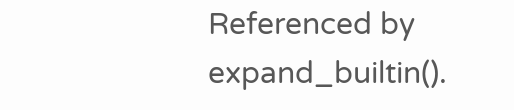Referenced by expand_builtin().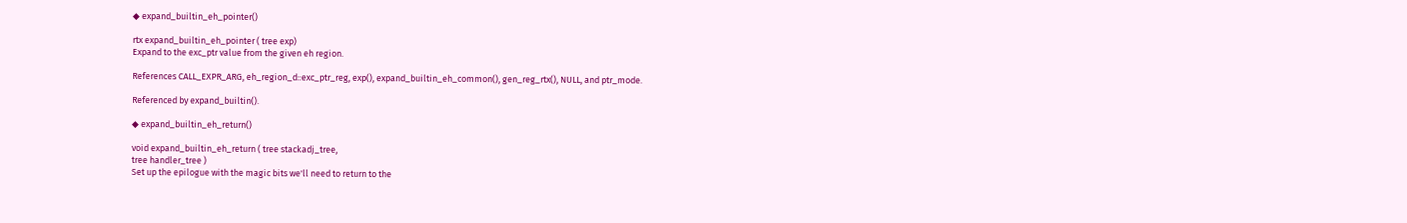◆ expand_builtin_eh_pointer()

rtx expand_builtin_eh_pointer ( tree exp)
Expand to the exc_ptr value from the given eh region.

References CALL_EXPR_ARG, eh_region_d::exc_ptr_reg, exp(), expand_builtin_eh_common(), gen_reg_rtx(), NULL, and ptr_mode.

Referenced by expand_builtin().

◆ expand_builtin_eh_return()

void expand_builtin_eh_return ( tree stackadj_tree,
tree handler_tree )
Set up the epilogue with the magic bits we'll need to return to the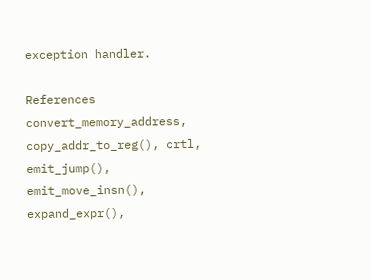exception handler.

References convert_memory_address, copy_addr_to_reg(), crtl, emit_jump(), emit_move_insn(), expand_expr(),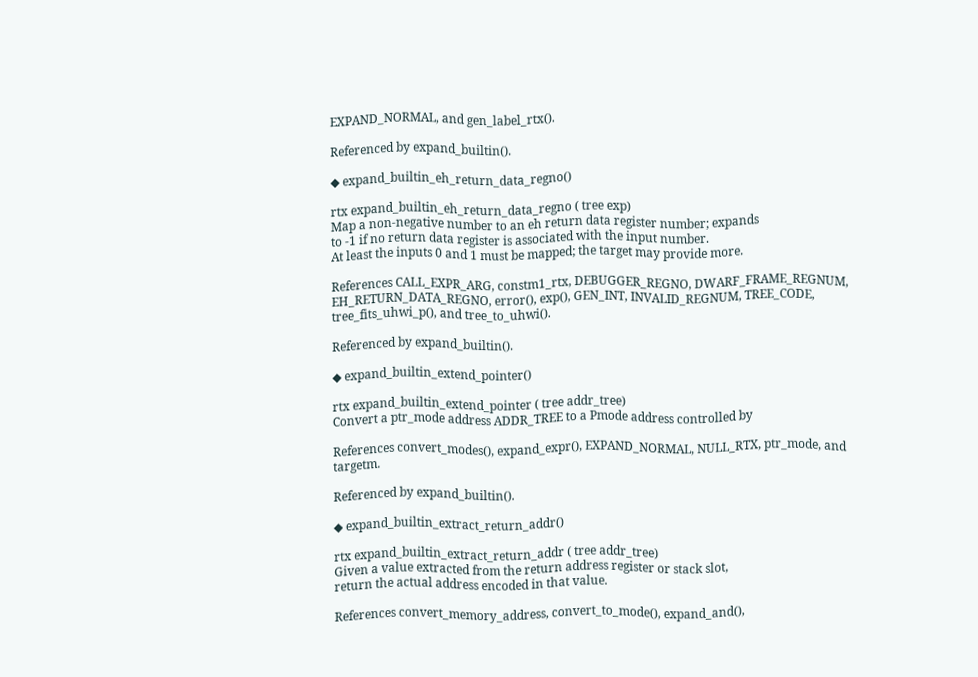EXPAND_NORMAL, and gen_label_rtx().

Referenced by expand_builtin().

◆ expand_builtin_eh_return_data_regno()

rtx expand_builtin_eh_return_data_regno ( tree exp)
Map a non-negative number to an eh return data register number; expands
to -1 if no return data register is associated with the input number.
At least the inputs 0 and 1 must be mapped; the target may provide more.

References CALL_EXPR_ARG, constm1_rtx, DEBUGGER_REGNO, DWARF_FRAME_REGNUM, EH_RETURN_DATA_REGNO, error(), exp(), GEN_INT, INVALID_REGNUM, TREE_CODE, tree_fits_uhwi_p(), and tree_to_uhwi().

Referenced by expand_builtin().

◆ expand_builtin_extend_pointer()

rtx expand_builtin_extend_pointer ( tree addr_tree)
Convert a ptr_mode address ADDR_TREE to a Pmode address controlled by

References convert_modes(), expand_expr(), EXPAND_NORMAL, NULL_RTX, ptr_mode, and targetm.

Referenced by expand_builtin().

◆ expand_builtin_extract_return_addr()

rtx expand_builtin_extract_return_addr ( tree addr_tree)
Given a value extracted from the return address register or stack slot,
return the actual address encoded in that value.

References convert_memory_address, convert_to_mode(), expand_and(),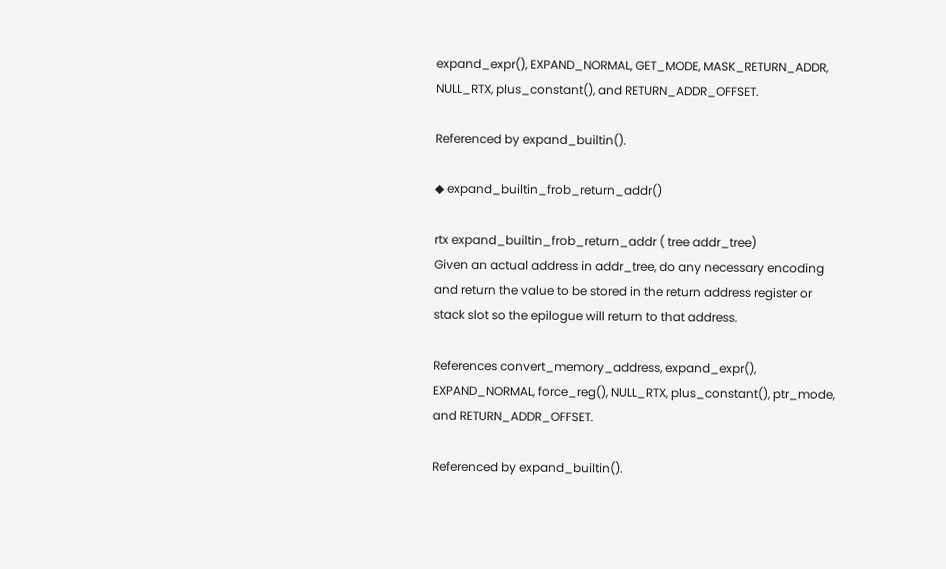expand_expr(), EXPAND_NORMAL, GET_MODE, MASK_RETURN_ADDR, NULL_RTX, plus_constant(), and RETURN_ADDR_OFFSET.

Referenced by expand_builtin().

◆ expand_builtin_frob_return_addr()

rtx expand_builtin_frob_return_addr ( tree addr_tree)
Given an actual address in addr_tree, do any necessary encoding
and return the value to be stored in the return address register or
stack slot so the epilogue will return to that address.

References convert_memory_address, expand_expr(), EXPAND_NORMAL, force_reg(), NULL_RTX, plus_constant(), ptr_mode, and RETURN_ADDR_OFFSET.

Referenced by expand_builtin().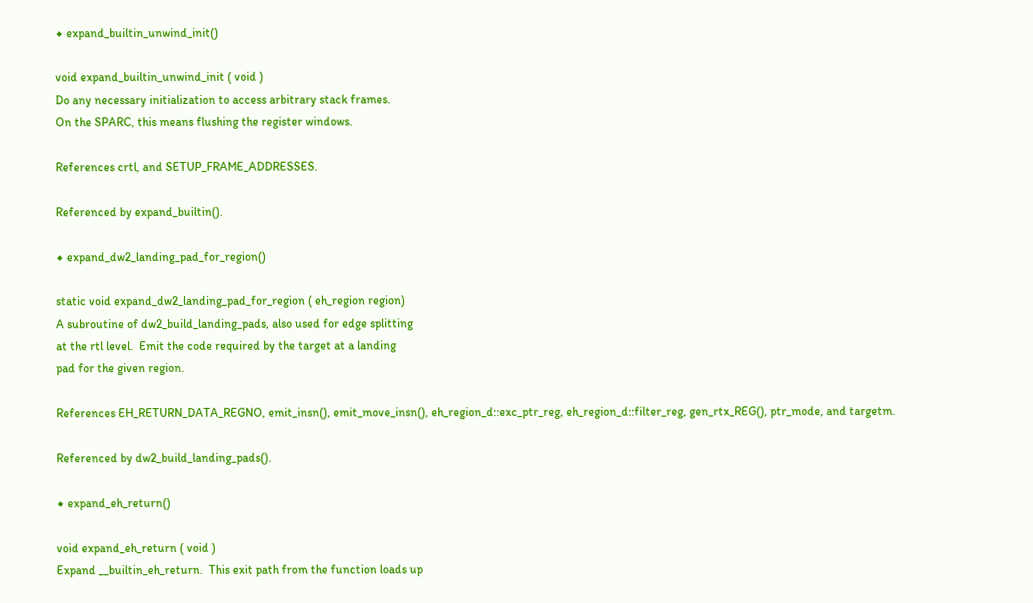◆ expand_builtin_unwind_init()

void expand_builtin_unwind_init ( void )
Do any necessary initialization to access arbitrary stack frames.
On the SPARC, this means flushing the register windows.

References crtl, and SETUP_FRAME_ADDRESSES.

Referenced by expand_builtin().

◆ expand_dw2_landing_pad_for_region()

static void expand_dw2_landing_pad_for_region ( eh_region region)
A subroutine of dw2_build_landing_pads, also used for edge splitting
at the rtl level.  Emit the code required by the target at a landing
pad for the given region.

References EH_RETURN_DATA_REGNO, emit_insn(), emit_move_insn(), eh_region_d::exc_ptr_reg, eh_region_d::filter_reg, gen_rtx_REG(), ptr_mode, and targetm.

Referenced by dw2_build_landing_pads().

◆ expand_eh_return()

void expand_eh_return ( void )
Expand __builtin_eh_return.  This exit path from the function loads up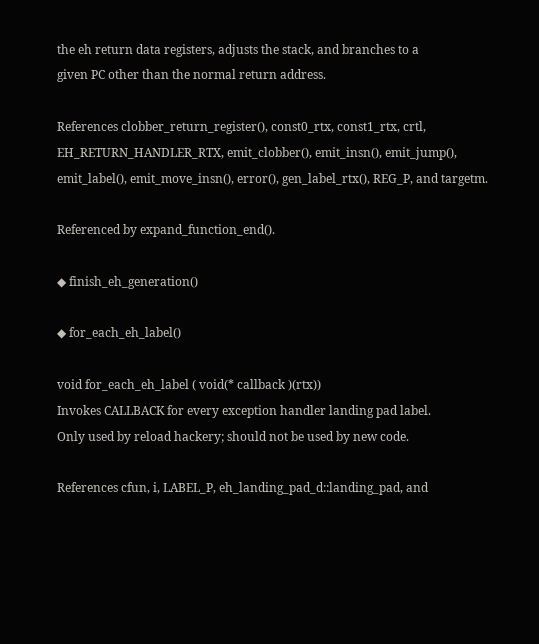the eh return data registers, adjusts the stack, and branches to a
given PC other than the normal return address.

References clobber_return_register(), const0_rtx, const1_rtx, crtl, EH_RETURN_HANDLER_RTX, emit_clobber(), emit_insn(), emit_jump(), emit_label(), emit_move_insn(), error(), gen_label_rtx(), REG_P, and targetm.

Referenced by expand_function_end().

◆ finish_eh_generation()

◆ for_each_eh_label()

void for_each_eh_label ( void(* callback )(rtx))
Invokes CALLBACK for every exception handler landing pad label.
Only used by reload hackery; should not be used by new code.

References cfun, i, LABEL_P, eh_landing_pad_d::landing_pad, and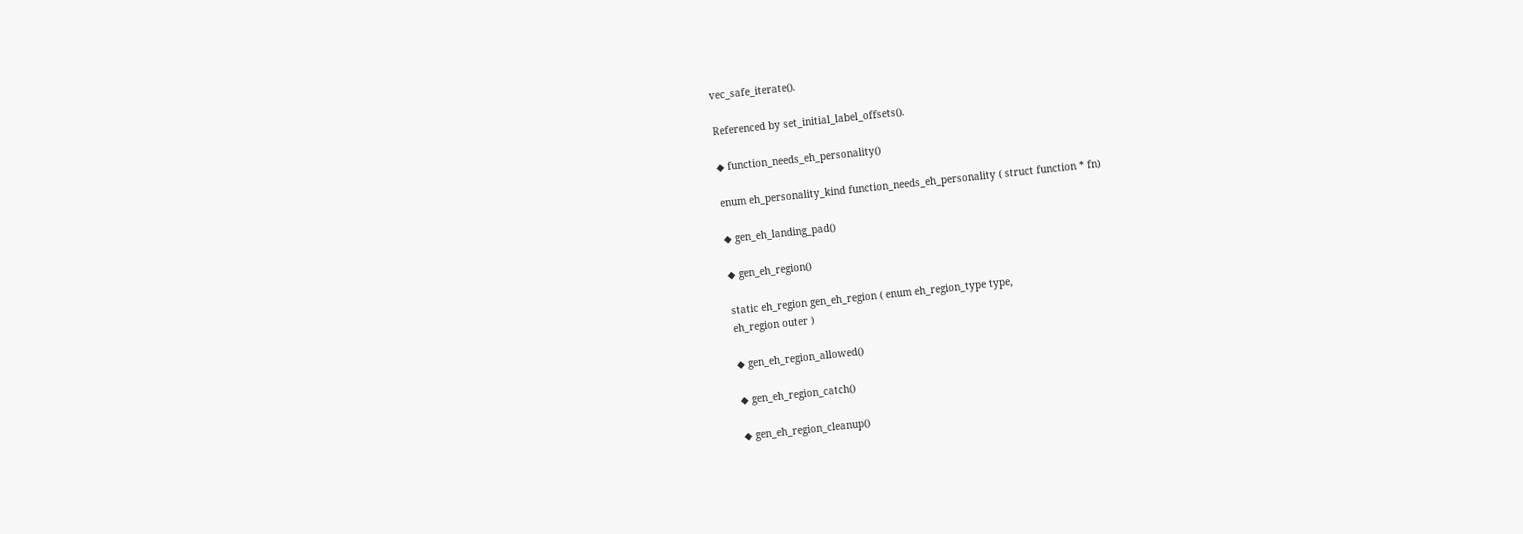vec_safe_iterate().

Referenced by set_initial_label_offsets().

◆ function_needs_eh_personality()

enum eh_personality_kind function_needs_eh_personality ( struct function * fn)

◆ gen_eh_landing_pad()

◆ gen_eh_region()

static eh_region gen_eh_region ( enum eh_region_type type,
eh_region outer )

◆ gen_eh_region_allowed()

◆ gen_eh_region_catch()

◆ gen_eh_region_cleanup()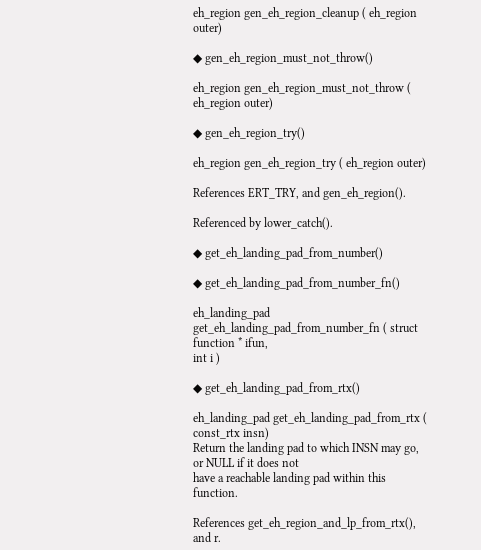eh_region gen_eh_region_cleanup ( eh_region outer)

◆ gen_eh_region_must_not_throw()

eh_region gen_eh_region_must_not_throw ( eh_region outer)

◆ gen_eh_region_try()

eh_region gen_eh_region_try ( eh_region outer)

References ERT_TRY, and gen_eh_region().

Referenced by lower_catch().

◆ get_eh_landing_pad_from_number()

◆ get_eh_landing_pad_from_number_fn()

eh_landing_pad get_eh_landing_pad_from_number_fn ( struct function * ifun,
int i )

◆ get_eh_landing_pad_from_rtx()

eh_landing_pad get_eh_landing_pad_from_rtx ( const_rtx insn)
Return the landing pad to which INSN may go, or NULL if it does not
have a reachable landing pad within this function.

References get_eh_region_and_lp_from_rtx(), and r.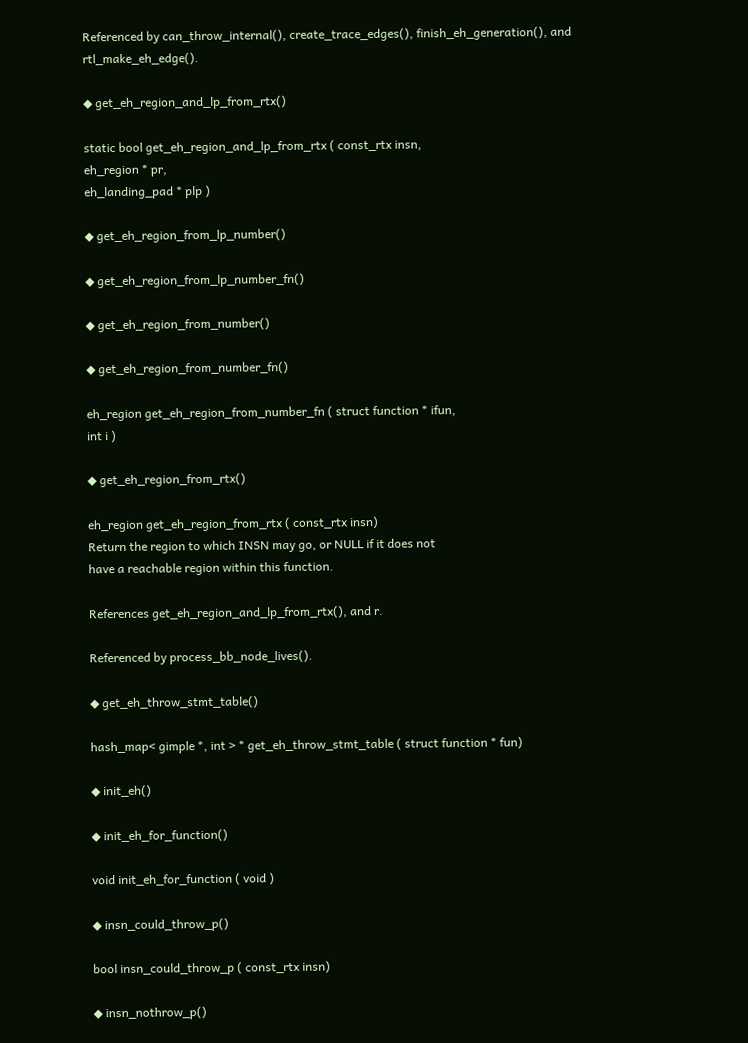Referenced by can_throw_internal(), create_trace_edges(), finish_eh_generation(), and rtl_make_eh_edge().

◆ get_eh_region_and_lp_from_rtx()

static bool get_eh_region_and_lp_from_rtx ( const_rtx insn,
eh_region * pr,
eh_landing_pad * plp )

◆ get_eh_region_from_lp_number()

◆ get_eh_region_from_lp_number_fn()

◆ get_eh_region_from_number()

◆ get_eh_region_from_number_fn()

eh_region get_eh_region_from_number_fn ( struct function * ifun,
int i )

◆ get_eh_region_from_rtx()

eh_region get_eh_region_from_rtx ( const_rtx insn)
Return the region to which INSN may go, or NULL if it does not
have a reachable region within this function.

References get_eh_region_and_lp_from_rtx(), and r.

Referenced by process_bb_node_lives().

◆ get_eh_throw_stmt_table()

hash_map< gimple *, int > * get_eh_throw_stmt_table ( struct function * fun)

◆ init_eh()

◆ init_eh_for_function()

void init_eh_for_function ( void )

◆ insn_could_throw_p()

bool insn_could_throw_p ( const_rtx insn)

◆ insn_nothrow_p()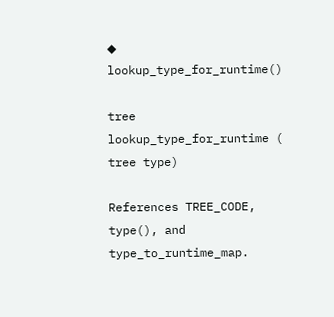◆ lookup_type_for_runtime()

tree lookup_type_for_runtime ( tree type)

References TREE_CODE, type(), and type_to_runtime_map.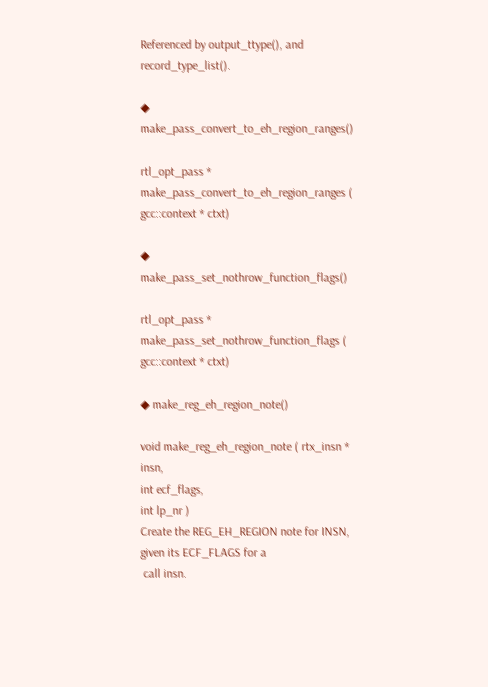Referenced by output_ttype(), and record_type_list().

◆ make_pass_convert_to_eh_region_ranges()

rtl_opt_pass * make_pass_convert_to_eh_region_ranges ( gcc::context * ctxt)

◆ make_pass_set_nothrow_function_flags()

rtl_opt_pass * make_pass_set_nothrow_function_flags ( gcc::context * ctxt)

◆ make_reg_eh_region_note()

void make_reg_eh_region_note ( rtx_insn * insn,
int ecf_flags,
int lp_nr )
Create the REG_EH_REGION note for INSN, given its ECF_FLAGS for a
 call insn.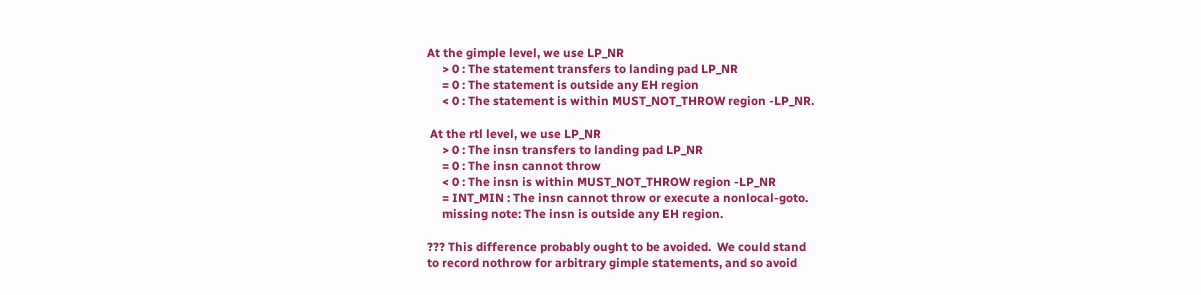At the gimple level, we use LP_NR
     > 0 : The statement transfers to landing pad LP_NR
     = 0 : The statement is outside any EH region
     < 0 : The statement is within MUST_NOT_THROW region -LP_NR.

 At the rtl level, we use LP_NR
     > 0 : The insn transfers to landing pad LP_NR
     = 0 : The insn cannot throw
     < 0 : The insn is within MUST_NOT_THROW region -LP_NR
     = INT_MIN : The insn cannot throw or execute a nonlocal-goto.
     missing note: The insn is outside any EH region.

??? This difference probably ought to be avoided.  We could stand
to record nothrow for arbitrary gimple statements, and so avoid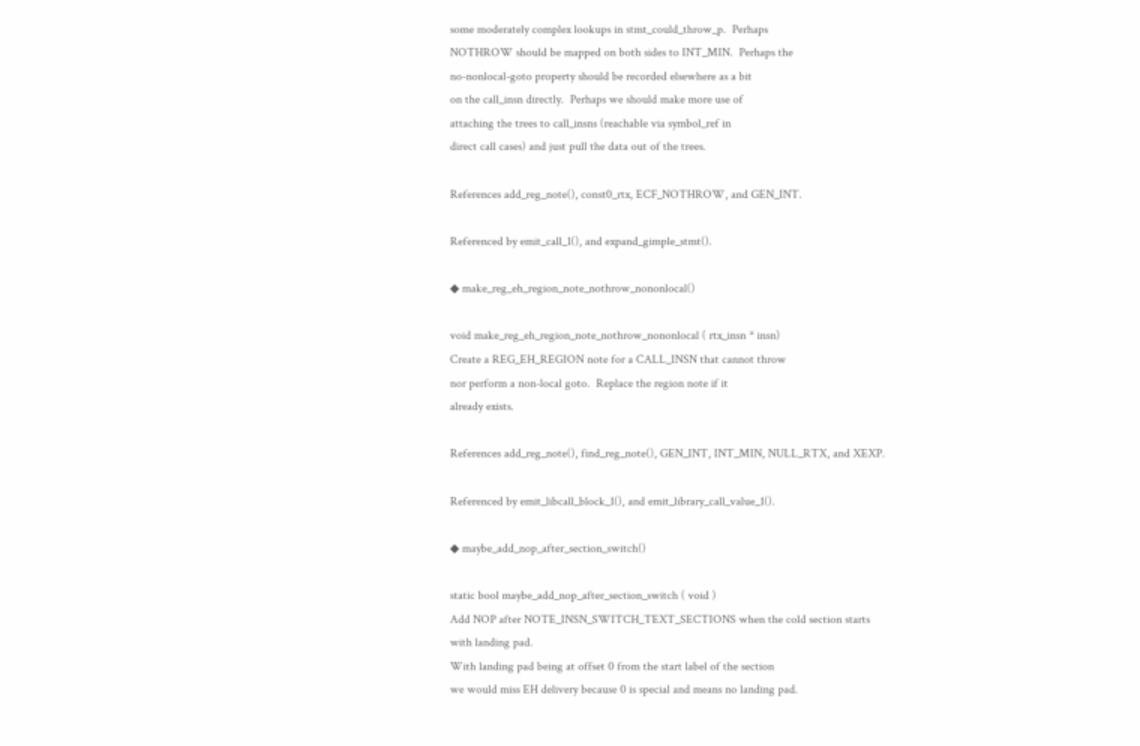some moderately complex lookups in stmt_could_throw_p.  Perhaps
NOTHROW should be mapped on both sides to INT_MIN.  Perhaps the
no-nonlocal-goto property should be recorded elsewhere as a bit
on the call_insn directly.  Perhaps we should make more use of
attaching the trees to call_insns (reachable via symbol_ref in
direct call cases) and just pull the data out of the trees.

References add_reg_note(), const0_rtx, ECF_NOTHROW, and GEN_INT.

Referenced by emit_call_1(), and expand_gimple_stmt().

◆ make_reg_eh_region_note_nothrow_nononlocal()

void make_reg_eh_region_note_nothrow_nononlocal ( rtx_insn * insn)
Create a REG_EH_REGION note for a CALL_INSN that cannot throw
nor perform a non-local goto.  Replace the region note if it
already exists.

References add_reg_note(), find_reg_note(), GEN_INT, INT_MIN, NULL_RTX, and XEXP.

Referenced by emit_libcall_block_1(), and emit_library_call_value_1().

◆ maybe_add_nop_after_section_switch()

static bool maybe_add_nop_after_section_switch ( void )
Add NOP after NOTE_INSN_SWITCH_TEXT_SECTIONS when the cold section starts
with landing pad.
With landing pad being at offset 0 from the start label of the section
we would miss EH delivery because 0 is special and means no landing pad.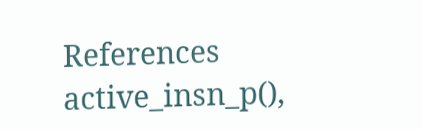References active_insn_p(),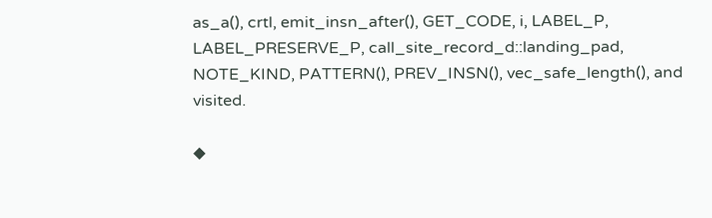as_a(), crtl, emit_insn_after(), GET_CODE, i, LABEL_P, LABEL_PRESERVE_P, call_site_record_d::landing_pad, NOTE_KIND, PATTERN(), PREV_INSN(), vec_safe_length(), and visited.

◆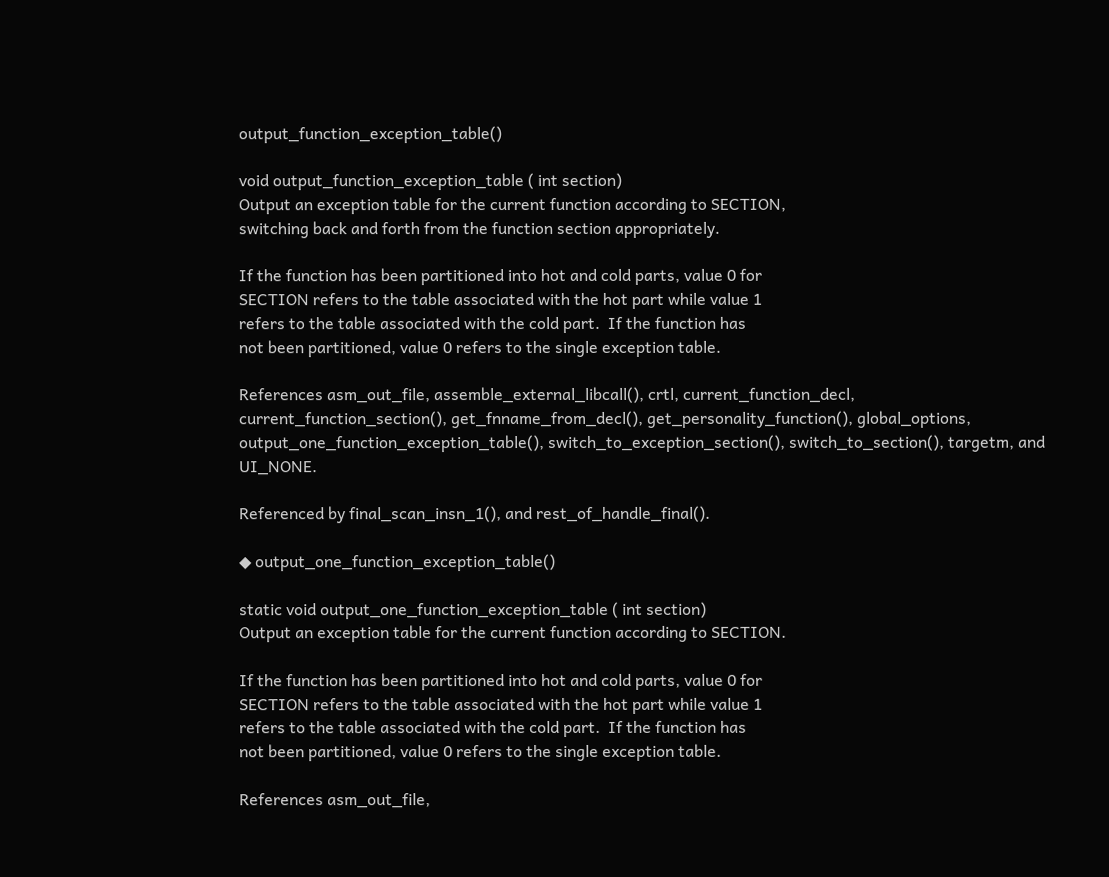output_function_exception_table()

void output_function_exception_table ( int section)
Output an exception table for the current function according to SECTION,
switching back and forth from the function section appropriately.

If the function has been partitioned into hot and cold parts, value 0 for
SECTION refers to the table associated with the hot part while value 1
refers to the table associated with the cold part.  If the function has
not been partitioned, value 0 refers to the single exception table.

References asm_out_file, assemble_external_libcall(), crtl, current_function_decl, current_function_section(), get_fnname_from_decl(), get_personality_function(), global_options, output_one_function_exception_table(), switch_to_exception_section(), switch_to_section(), targetm, and UI_NONE.

Referenced by final_scan_insn_1(), and rest_of_handle_final().

◆ output_one_function_exception_table()

static void output_one_function_exception_table ( int section)
Output an exception table for the current function according to SECTION.

If the function has been partitioned into hot and cold parts, value 0 for
SECTION refers to the table associated with the hot part while value 1
refers to the table associated with the cold part.  If the function has
not been partitioned, value 0 refers to the single exception table.

References asm_out_file,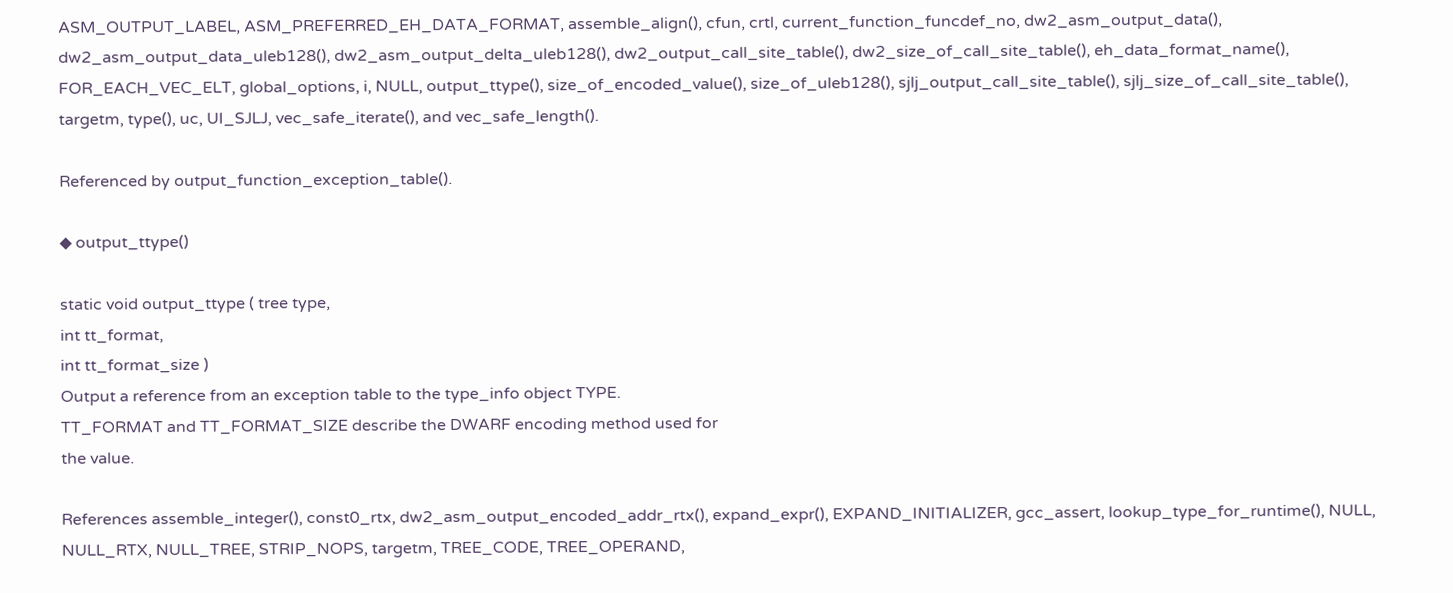ASM_OUTPUT_LABEL, ASM_PREFERRED_EH_DATA_FORMAT, assemble_align(), cfun, crtl, current_function_funcdef_no, dw2_asm_output_data(), dw2_asm_output_data_uleb128(), dw2_asm_output_delta_uleb128(), dw2_output_call_site_table(), dw2_size_of_call_site_table(), eh_data_format_name(), FOR_EACH_VEC_ELT, global_options, i, NULL, output_ttype(), size_of_encoded_value(), size_of_uleb128(), sjlj_output_call_site_table(), sjlj_size_of_call_site_table(), targetm, type(), uc, UI_SJLJ, vec_safe_iterate(), and vec_safe_length().

Referenced by output_function_exception_table().

◆ output_ttype()

static void output_ttype ( tree type,
int tt_format,
int tt_format_size )
Output a reference from an exception table to the type_info object TYPE.
TT_FORMAT and TT_FORMAT_SIZE describe the DWARF encoding method used for
the value.

References assemble_integer(), const0_rtx, dw2_asm_output_encoded_addr_rtx(), expand_expr(), EXPAND_INITIALIZER, gcc_assert, lookup_type_for_runtime(), NULL, NULL_RTX, NULL_TREE, STRIP_NOPS, targetm, TREE_CODE, TREE_OPERAND,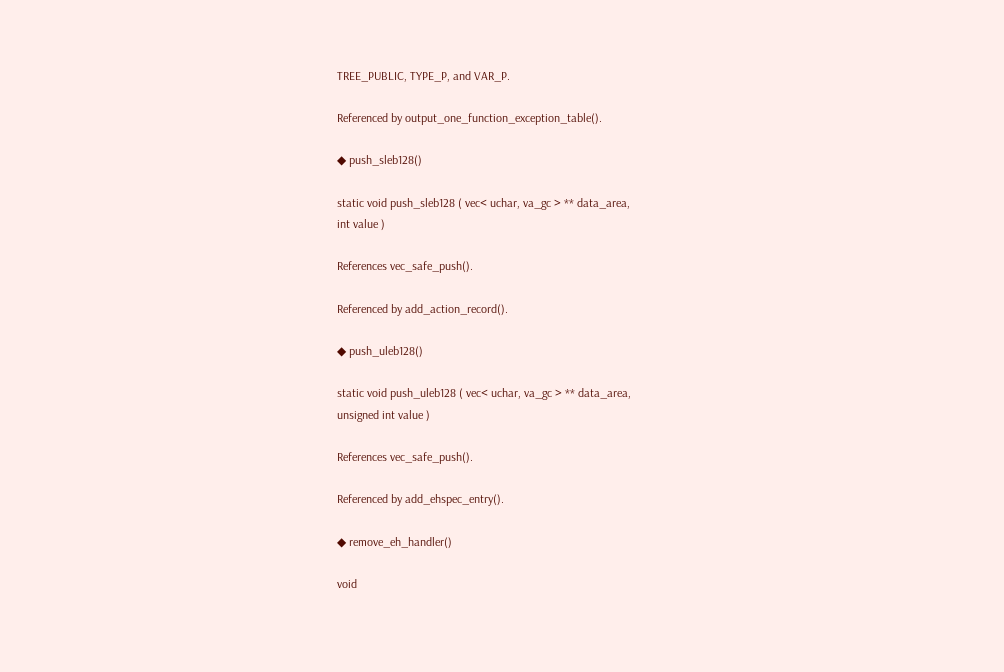TREE_PUBLIC, TYPE_P, and VAR_P.

Referenced by output_one_function_exception_table().

◆ push_sleb128()

static void push_sleb128 ( vec< uchar, va_gc > ** data_area,
int value )

References vec_safe_push().

Referenced by add_action_record().

◆ push_uleb128()

static void push_uleb128 ( vec< uchar, va_gc > ** data_area,
unsigned int value )

References vec_safe_push().

Referenced by add_ehspec_entry().

◆ remove_eh_handler()

void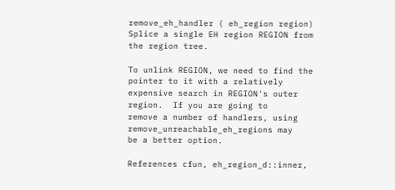remove_eh_handler ( eh_region region)
Splice a single EH region REGION from the region tree.

To unlink REGION, we need to find the pointer to it with a relatively
expensive search in REGION's outer region.  If you are going to
remove a number of handlers, using remove_unreachable_eh_regions may
be a better option.

References cfun, eh_region_d::inner,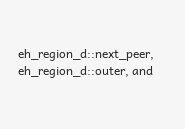eh_region_d::next_peer, eh_region_d::outer, and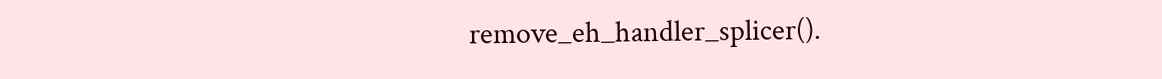remove_eh_handler_splicer().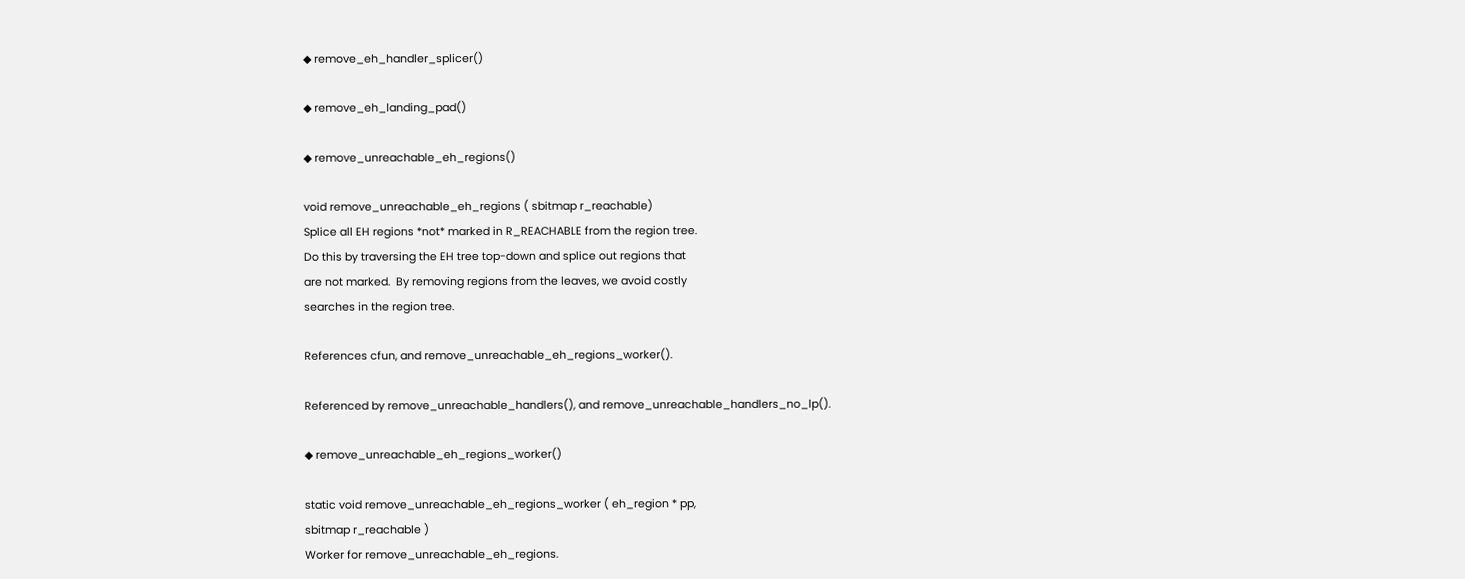◆ remove_eh_handler_splicer()

◆ remove_eh_landing_pad()

◆ remove_unreachable_eh_regions()

void remove_unreachable_eh_regions ( sbitmap r_reachable)
Splice all EH regions *not* marked in R_REACHABLE from the region tree.
Do this by traversing the EH tree top-down and splice out regions that
are not marked.  By removing regions from the leaves, we avoid costly
searches in the region tree.

References cfun, and remove_unreachable_eh_regions_worker().

Referenced by remove_unreachable_handlers(), and remove_unreachable_handlers_no_lp().

◆ remove_unreachable_eh_regions_worker()

static void remove_unreachable_eh_regions_worker ( eh_region * pp,
sbitmap r_reachable )
Worker for remove_unreachable_eh_regions.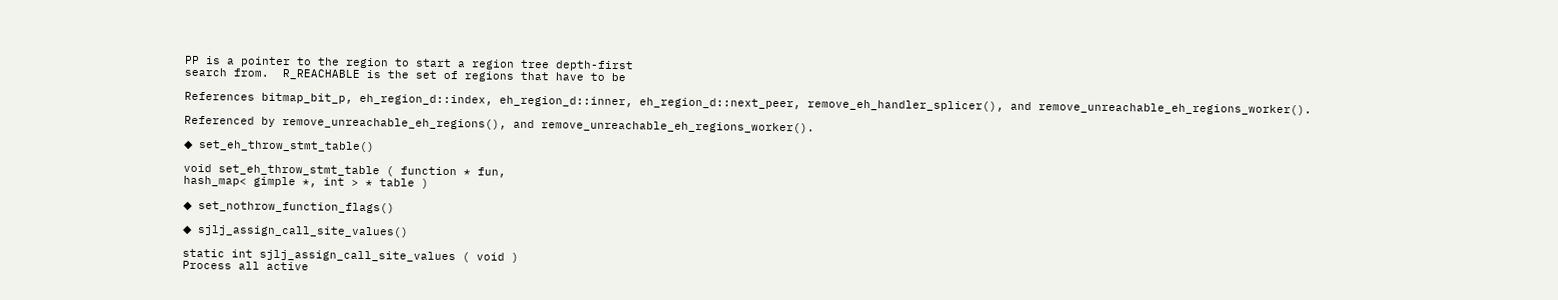PP is a pointer to the region to start a region tree depth-first
search from.  R_REACHABLE is the set of regions that have to be

References bitmap_bit_p, eh_region_d::index, eh_region_d::inner, eh_region_d::next_peer, remove_eh_handler_splicer(), and remove_unreachable_eh_regions_worker().

Referenced by remove_unreachable_eh_regions(), and remove_unreachable_eh_regions_worker().

◆ set_eh_throw_stmt_table()

void set_eh_throw_stmt_table ( function * fun,
hash_map< gimple *, int > * table )

◆ set_nothrow_function_flags()

◆ sjlj_assign_call_site_values()

static int sjlj_assign_call_site_values ( void )
Process all active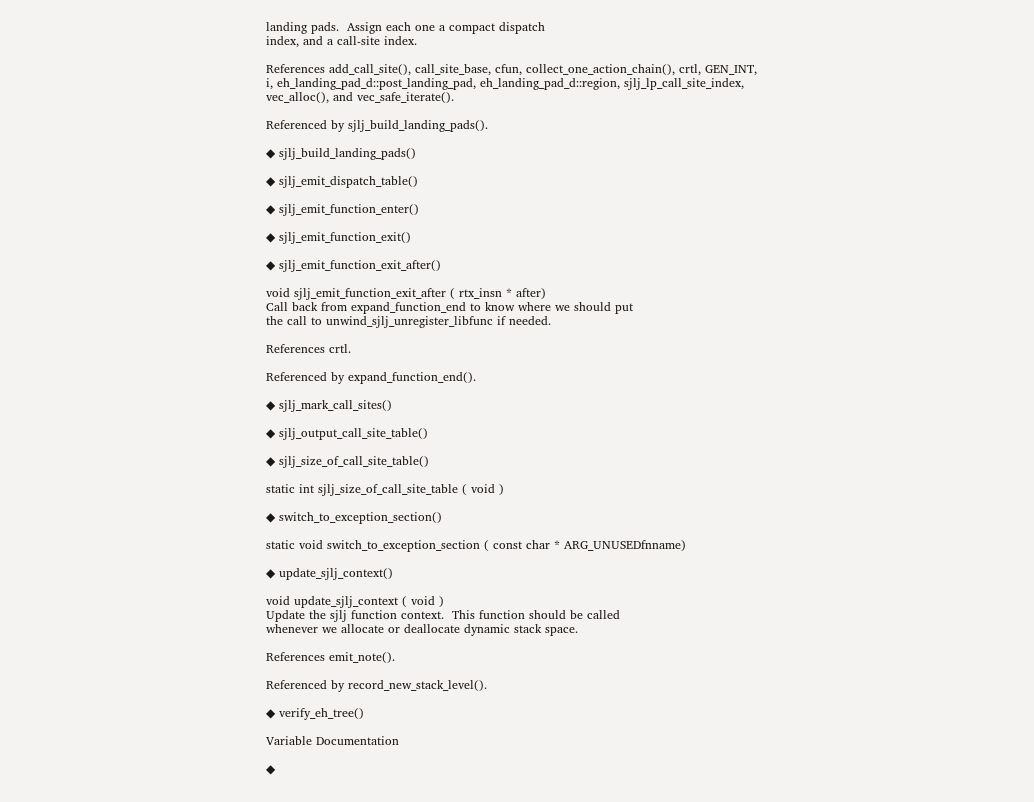landing pads.  Assign each one a compact dispatch
index, and a call-site index.

References add_call_site(), call_site_base, cfun, collect_one_action_chain(), crtl, GEN_INT, i, eh_landing_pad_d::post_landing_pad, eh_landing_pad_d::region, sjlj_lp_call_site_index, vec_alloc(), and vec_safe_iterate().

Referenced by sjlj_build_landing_pads().

◆ sjlj_build_landing_pads()

◆ sjlj_emit_dispatch_table()

◆ sjlj_emit_function_enter()

◆ sjlj_emit_function_exit()

◆ sjlj_emit_function_exit_after()

void sjlj_emit_function_exit_after ( rtx_insn * after)
Call back from expand_function_end to know where we should put
the call to unwind_sjlj_unregister_libfunc if needed.

References crtl.

Referenced by expand_function_end().

◆ sjlj_mark_call_sites()

◆ sjlj_output_call_site_table()

◆ sjlj_size_of_call_site_table()

static int sjlj_size_of_call_site_table ( void )

◆ switch_to_exception_section()

static void switch_to_exception_section ( const char * ARG_UNUSEDfnname)

◆ update_sjlj_context()

void update_sjlj_context ( void )
Update the sjlj function context.  This function should be called
whenever we allocate or deallocate dynamic stack space.

References emit_note().

Referenced by record_new_stack_level().

◆ verify_eh_tree()

Variable Documentation

◆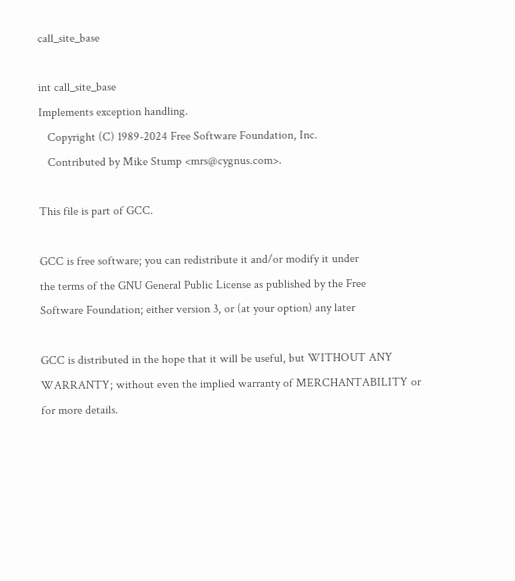call_site_base

int call_site_base
Implements exception handling.
   Copyright (C) 1989-2024 Free Software Foundation, Inc.
   Contributed by Mike Stump <mrs@cygnus.com>.

This file is part of GCC.

GCC is free software; you can redistribute it and/or modify it under
the terms of the GNU General Public License as published by the Free
Software Foundation; either version 3, or (at your option) any later

GCC is distributed in the hope that it will be useful, but WITHOUT ANY
WARRANTY; without even the implied warranty of MERCHANTABILITY or
for more details.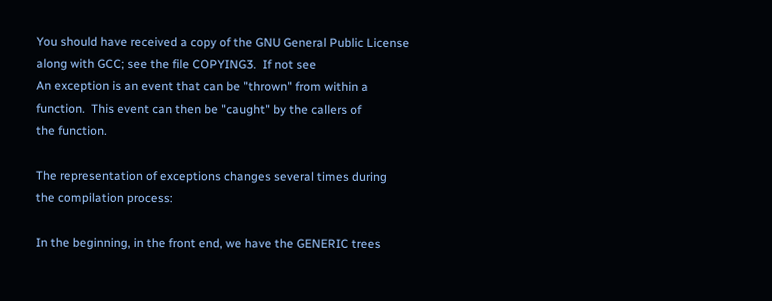You should have received a copy of the GNU General Public License
along with GCC; see the file COPYING3.  If not see
An exception is an event that can be "thrown" from within a
function.  This event can then be "caught" by the callers of
the function.

The representation of exceptions changes several times during
the compilation process:

In the beginning, in the front end, we have the GENERIC trees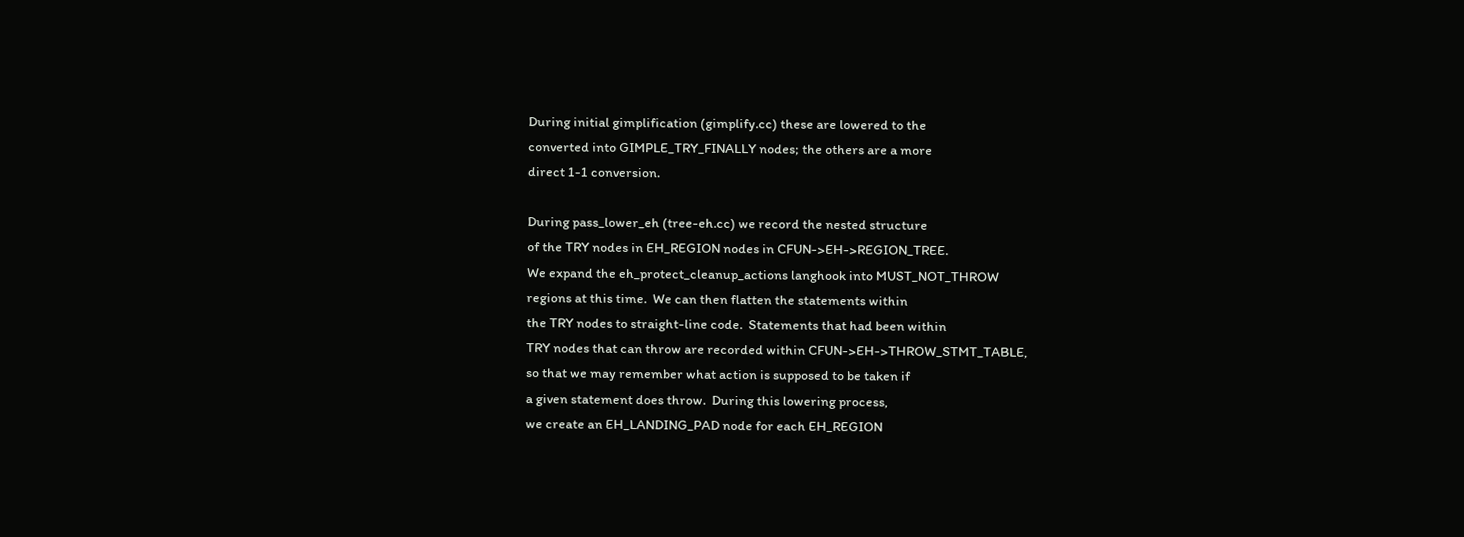During initial gimplification (gimplify.cc) these are lowered to the
converted into GIMPLE_TRY_FINALLY nodes; the others are a more
direct 1-1 conversion.

During pass_lower_eh (tree-eh.cc) we record the nested structure
of the TRY nodes in EH_REGION nodes in CFUN->EH->REGION_TREE.
We expand the eh_protect_cleanup_actions langhook into MUST_NOT_THROW
regions at this time.  We can then flatten the statements within
the TRY nodes to straight-line code.  Statements that had been within
TRY nodes that can throw are recorded within CFUN->EH->THROW_STMT_TABLE,
so that we may remember what action is supposed to be taken if
a given statement does throw.  During this lowering process,
we create an EH_LANDING_PAD node for each EH_REGION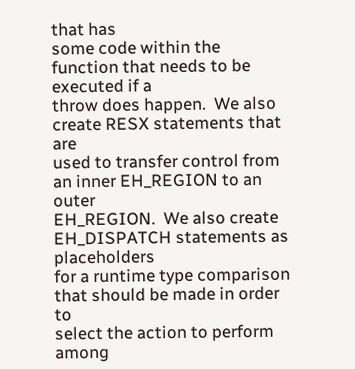that has
some code within the function that needs to be executed if a
throw does happen.  We also create RESX statements that are
used to transfer control from an inner EH_REGION to an outer
EH_REGION.  We also create EH_DISPATCH statements as placeholders
for a runtime type comparison that should be made in order to
select the action to perform among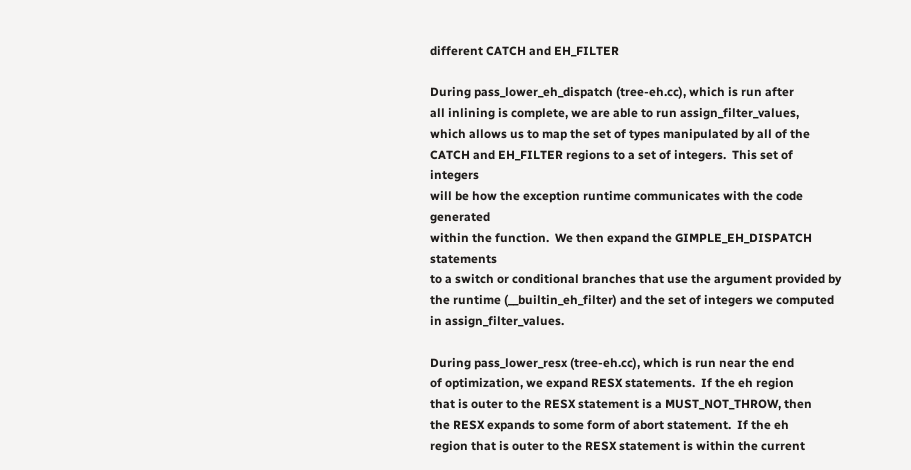different CATCH and EH_FILTER

During pass_lower_eh_dispatch (tree-eh.cc), which is run after
all inlining is complete, we are able to run assign_filter_values,
which allows us to map the set of types manipulated by all of the
CATCH and EH_FILTER regions to a set of integers.  This set of integers
will be how the exception runtime communicates with the code generated
within the function.  We then expand the GIMPLE_EH_DISPATCH statements
to a switch or conditional branches that use the argument provided by
the runtime (__builtin_eh_filter) and the set of integers we computed
in assign_filter_values.

During pass_lower_resx (tree-eh.cc), which is run near the end
of optimization, we expand RESX statements.  If the eh region
that is outer to the RESX statement is a MUST_NOT_THROW, then
the RESX expands to some form of abort statement.  If the eh
region that is outer to the RESX statement is within the current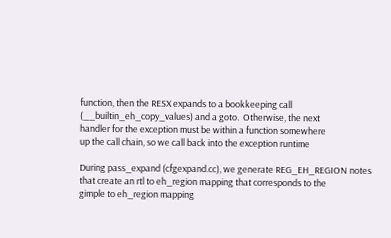function, then the RESX expands to a bookkeeping call
(__builtin_eh_copy_values) and a goto.  Otherwise, the next
handler for the exception must be within a function somewhere
up the call chain, so we call back into the exception runtime

During pass_expand (cfgexpand.cc), we generate REG_EH_REGION notes
that create an rtl to eh_region mapping that corresponds to the
gimple to eh_region mapping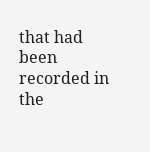that had been recorded in the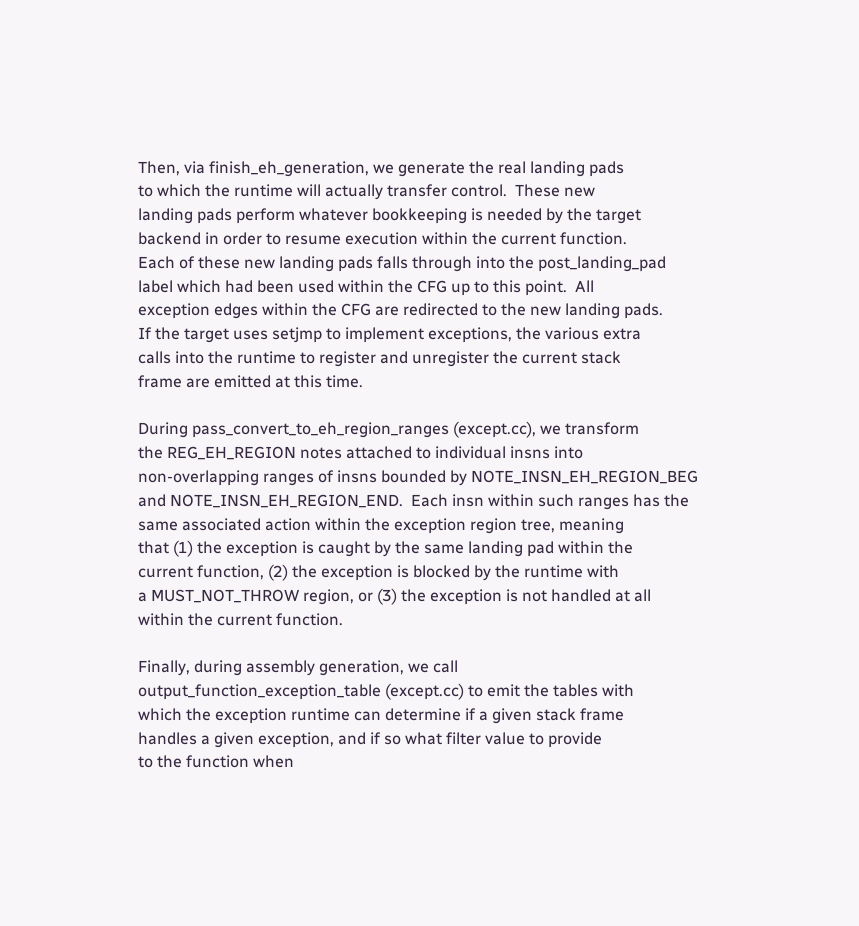Then, via finish_eh_generation, we generate the real landing pads
to which the runtime will actually transfer control.  These new
landing pads perform whatever bookkeeping is needed by the target
backend in order to resume execution within the current function.
Each of these new landing pads falls through into the post_landing_pad
label which had been used within the CFG up to this point.  All
exception edges within the CFG are redirected to the new landing pads.
If the target uses setjmp to implement exceptions, the various extra
calls into the runtime to register and unregister the current stack
frame are emitted at this time.

During pass_convert_to_eh_region_ranges (except.cc), we transform
the REG_EH_REGION notes attached to individual insns into
non-overlapping ranges of insns bounded by NOTE_INSN_EH_REGION_BEG
and NOTE_INSN_EH_REGION_END.  Each insn within such ranges has the
same associated action within the exception region tree, meaning
that (1) the exception is caught by the same landing pad within the
current function, (2) the exception is blocked by the runtime with
a MUST_NOT_THROW region, or (3) the exception is not handled at all
within the current function.

Finally, during assembly generation, we call
output_function_exception_table (except.cc) to emit the tables with
which the exception runtime can determine if a given stack frame
handles a given exception, and if so what filter value to provide
to the function when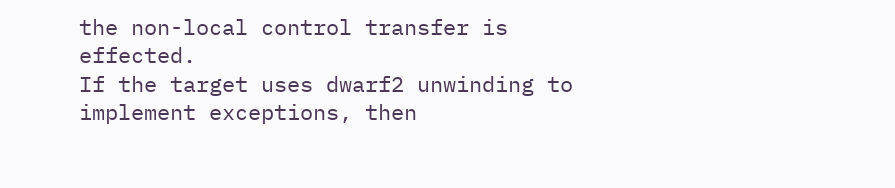the non-local control transfer is effected.
If the target uses dwarf2 unwinding to implement exceptions, then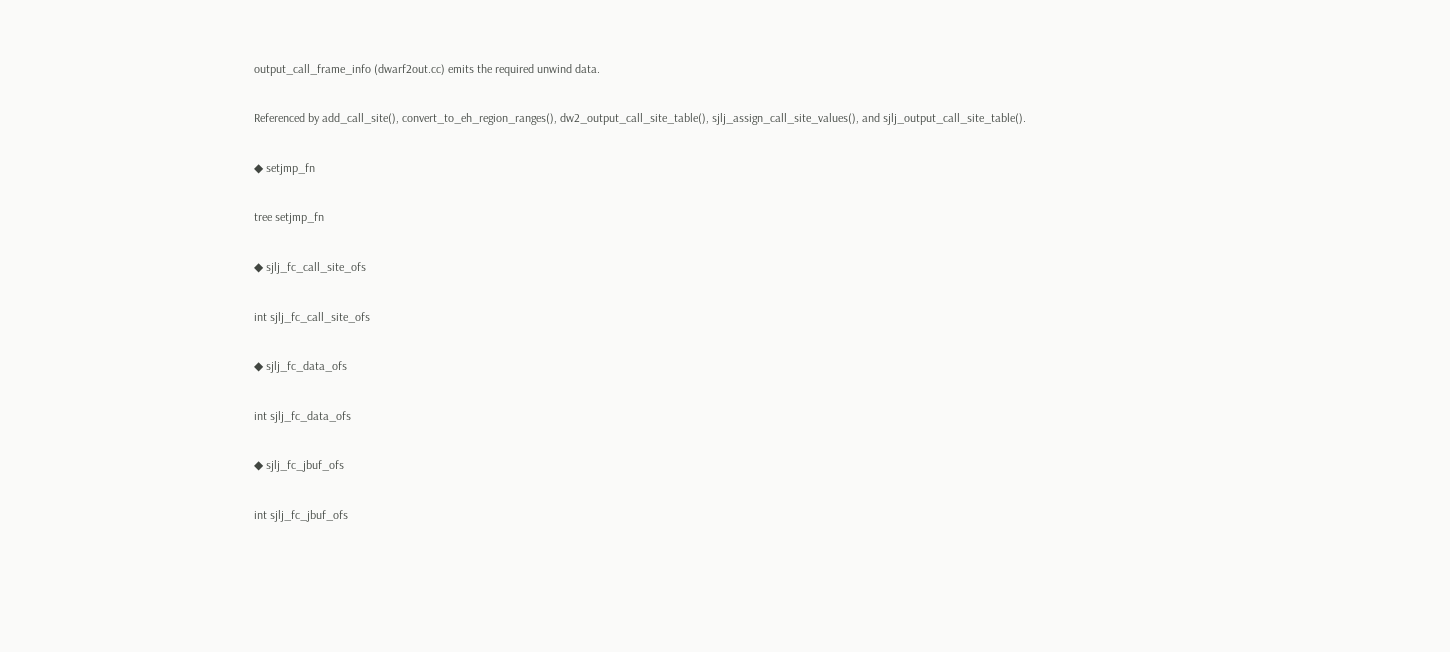output_call_frame_info (dwarf2out.cc) emits the required unwind data.

Referenced by add_call_site(), convert_to_eh_region_ranges(), dw2_output_call_site_table(), sjlj_assign_call_site_values(), and sjlj_output_call_site_table().

◆ setjmp_fn

tree setjmp_fn

◆ sjlj_fc_call_site_ofs

int sjlj_fc_call_site_ofs

◆ sjlj_fc_data_ofs

int sjlj_fc_data_ofs

◆ sjlj_fc_jbuf_ofs

int sjlj_fc_jbuf_ofs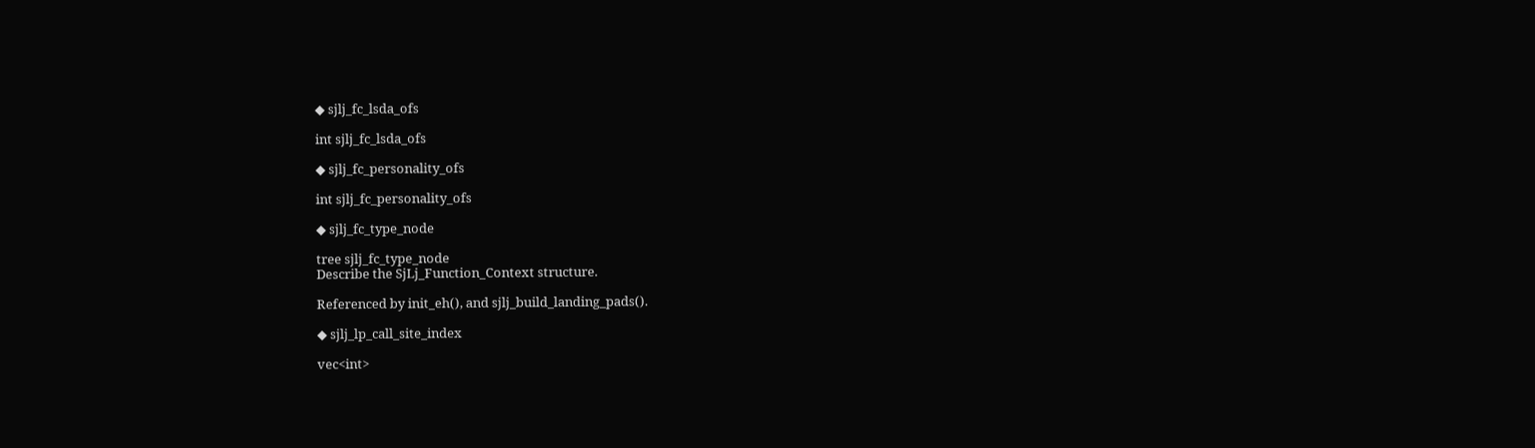◆ sjlj_fc_lsda_ofs

int sjlj_fc_lsda_ofs

◆ sjlj_fc_personality_ofs

int sjlj_fc_personality_ofs

◆ sjlj_fc_type_node

tree sjlj_fc_type_node
Describe the SjLj_Function_Context structure.

Referenced by init_eh(), and sjlj_build_landing_pads().

◆ sjlj_lp_call_site_index

vec<int>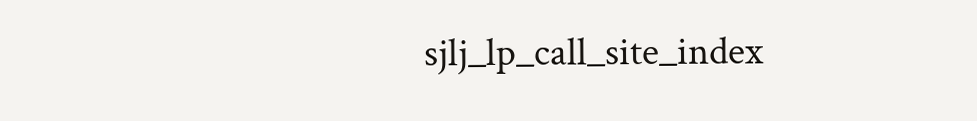sjlj_lp_call_site_index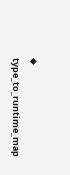◆ type_to_runtime_map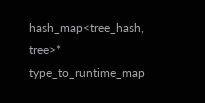hash_map<tree_hash, tree>* type_to_runtime_map